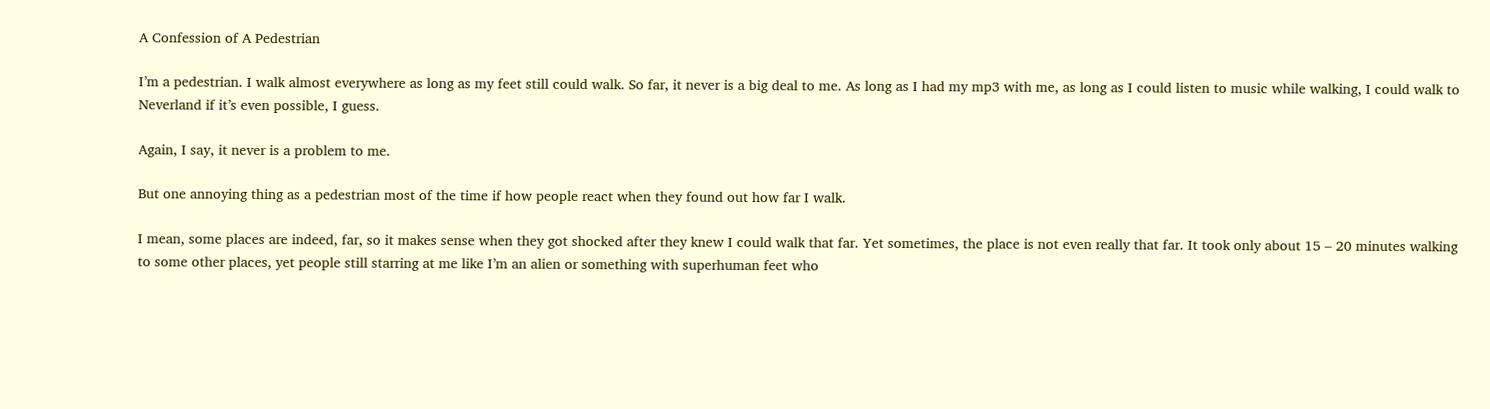A Confession of A Pedestrian

I’m a pedestrian. I walk almost everywhere as long as my feet still could walk. So far, it never is a big deal to me. As long as I had my mp3 with me, as long as I could listen to music while walking, I could walk to Neverland if it’s even possible, I guess.

Again, I say, it never is a problem to me.

But one annoying thing as a pedestrian most of the time if how people react when they found out how far I walk.

I mean, some places are indeed, far, so it makes sense when they got shocked after they knew I could walk that far. Yet sometimes, the place is not even really that far. It took only about 15 – 20 minutes walking to some other places, yet people still starring at me like I’m an alien or something with superhuman feet who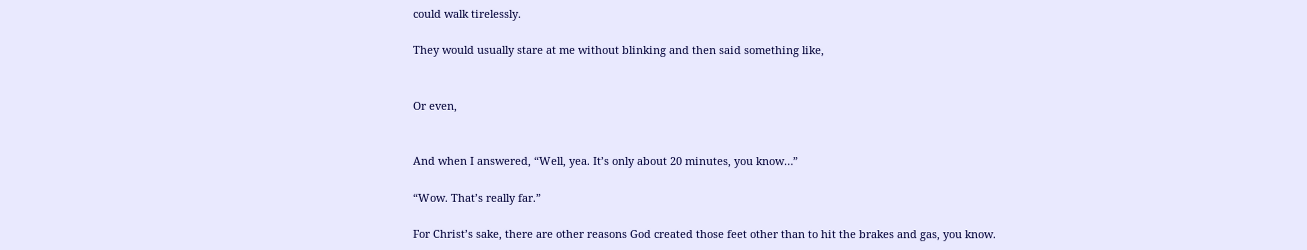could walk tirelessly.

They would usually stare at me without blinking and then said something like,


Or even,


And when I answered, “Well, yea. It’s only about 20 minutes, you know…”

“Wow. That’s really far.”

For Christ’s sake, there are other reasons God created those feet other than to hit the brakes and gas, you know.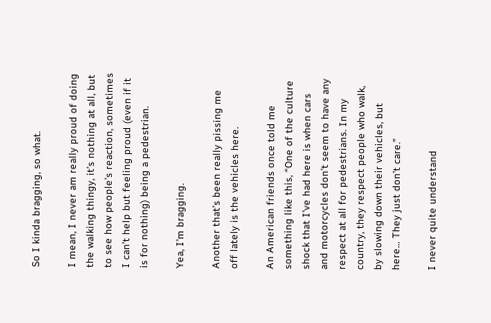So I kinda bragging, so what.

I mean, I never am really proud of doing the walking thingy, it’s nothing at all, but to see how people’s reaction, sometimes I can’t help but feeling proud (even if it is for nothing) being a pedestrian.

Yea, I’m bragging.

Another that’s been really pissing me off lately is the vehicles here.

An American friends once told me something like this, “One of the culture shock that I’ve had here is when cars and motorcycles don’t seem to have any respect at all for pedestrians. In my country, they respect people who walk, by slowing down their vehicles, but here… They just don’t care.”

I never quite understand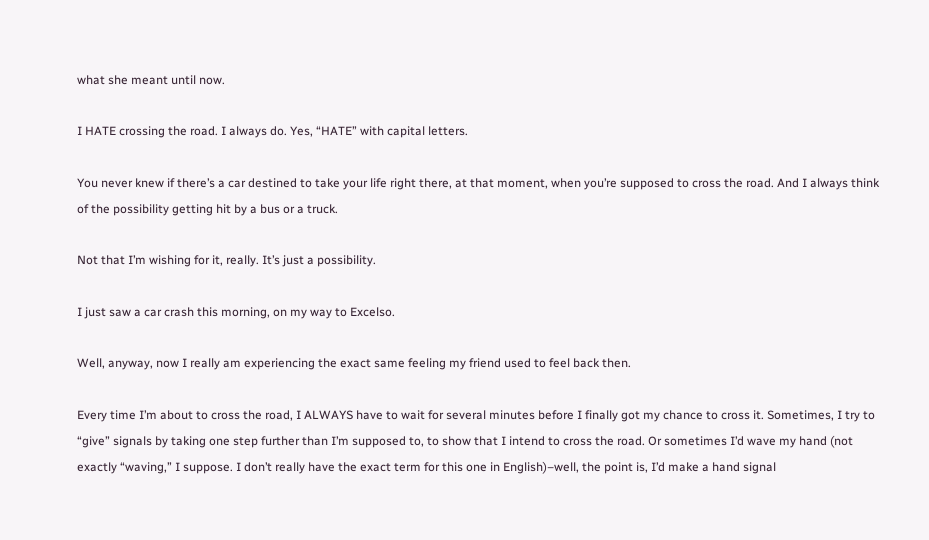what she meant until now.

I HATE crossing the road. I always do. Yes, “HATE” with capital letters.

You never knew if there’s a car destined to take your life right there, at that moment, when you’re supposed to cross the road. And I always think of the possibility getting hit by a bus or a truck.

Not that I’m wishing for it, really. It’s just a possibility.

I just saw a car crash this morning, on my way to Excelso.

Well, anyway, now I really am experiencing the exact same feeling my friend used to feel back then.

Every time I’m about to cross the road, I ALWAYS have to wait for several minutes before I finally got my chance to cross it. Sometimes, I try to “give” signals by taking one step further than I’m supposed to, to show that I intend to cross the road. Or sometimes I’d wave my hand (not exactly “waving,” I suppose. I don’t really have the exact term for this one in English)–well, the point is, I’d make a hand signal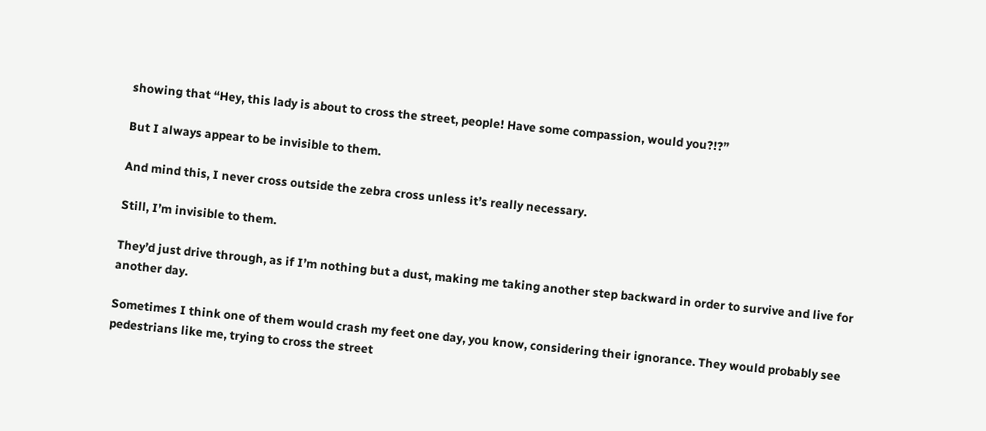showing that “Hey, this lady is about to cross the street, people! Have some compassion, would you?!?”

But I always appear to be invisible to them.

And mind this, I never cross outside the zebra cross unless it’s really necessary.

Still, I’m invisible to them.

They’d just drive through, as if I’m nothing but a dust, making me taking another step backward in order to survive and live for another day.

Sometimes I think one of them would crash my feet one day, you know, considering their ignorance. They would probably see pedestrians like me, trying to cross the street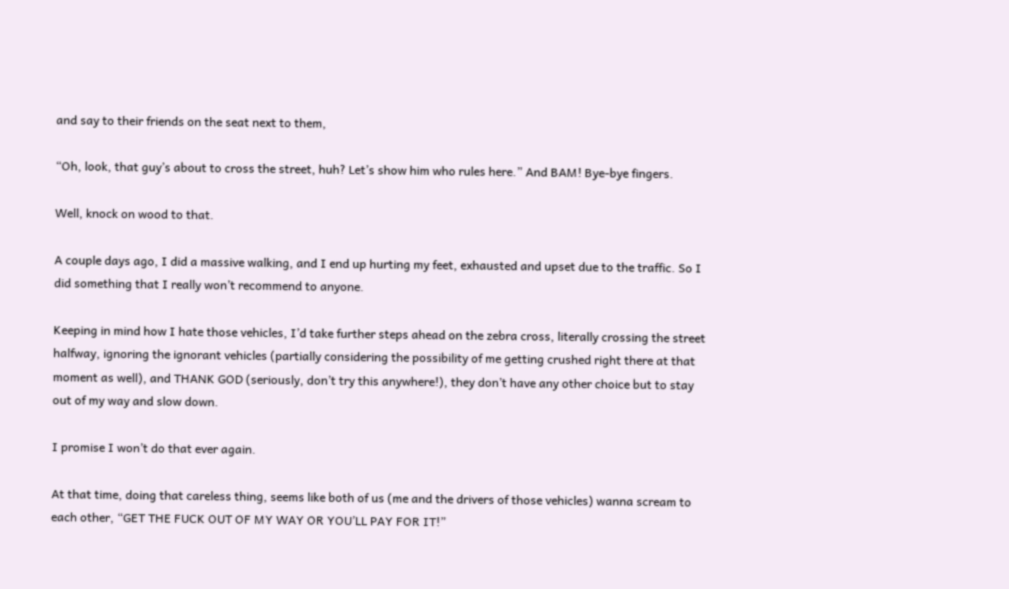and say to their friends on the seat next to them,

“Oh, look, that guy’s about to cross the street, huh? Let’s show him who rules here.” And BAM! Bye-bye fingers.

Well, knock on wood to that.

A couple days ago, I did a massive walking, and I end up hurting my feet, exhausted and upset due to the traffic. So I did something that I really won’t recommend to anyone.

Keeping in mind how I hate those vehicles, I’d take further steps ahead on the zebra cross, literally crossing the street halfway, ignoring the ignorant vehicles (partially considering the possibility of me getting crushed right there at that moment as well), and THANK GOD (seriously, don’t try this anywhere!), they don’t have any other choice but to stay out of my way and slow down.

I promise I won’t do that ever again.

At that time, doing that careless thing, seems like both of us (me and the drivers of those vehicles) wanna scream to each other, “GET THE FUCK OUT OF MY WAY OR YOU’LL PAY FOR IT!”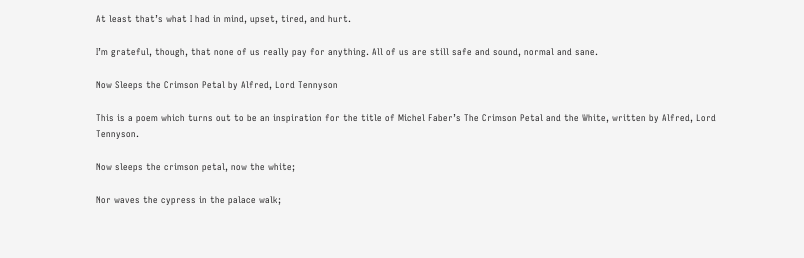At least that’s what I had in mind, upset, tired, and hurt.

I’m grateful, though, that none of us really pay for anything. All of us are still safe and sound, normal and sane.

Now Sleeps the Crimson Petal by Alfred, Lord Tennyson

This is a poem which turns out to be an inspiration for the title of Michel Faber’s The Crimson Petal and the White, written by Alfred, Lord Tennyson.

Now sleeps the crimson petal, now the white;

Nor waves the cypress in the palace walk;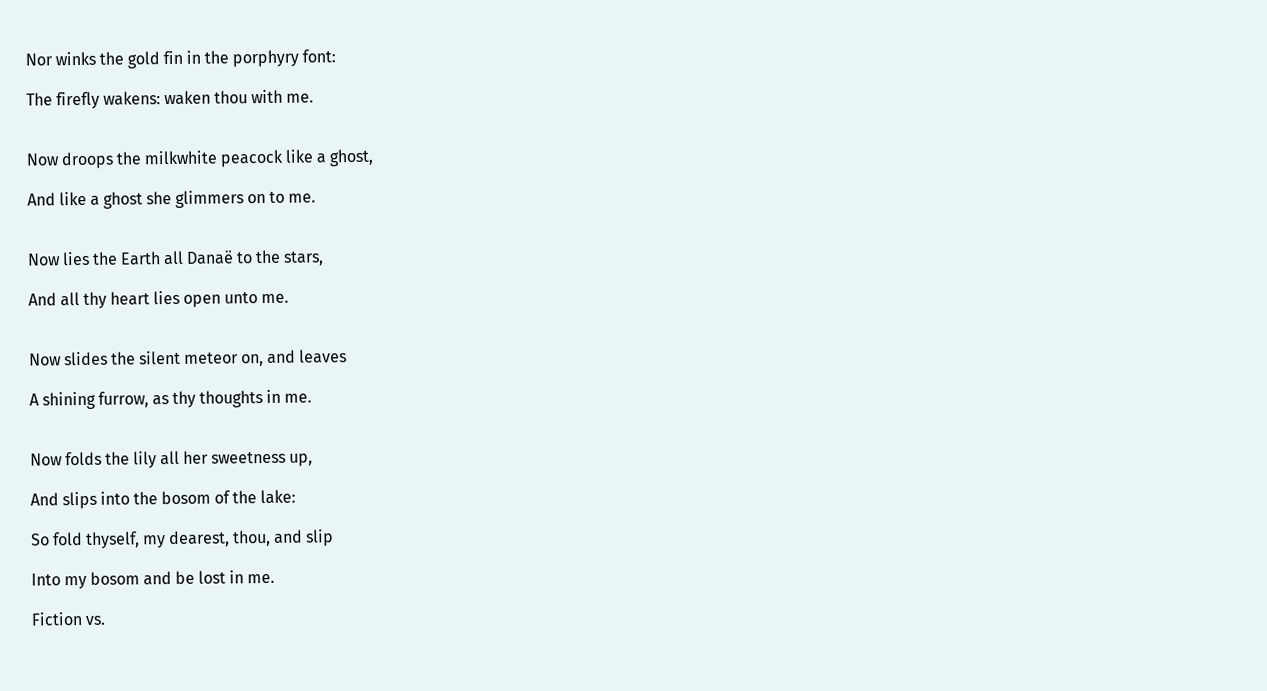Nor winks the gold fin in the porphyry font:

The firefly wakens: waken thou with me.


Now droops the milkwhite peacock like a ghost,

And like a ghost she glimmers on to me.


Now lies the Earth all Danaë to the stars,

And all thy heart lies open unto me.


Now slides the silent meteor on, and leaves

A shining furrow, as thy thoughts in me.


Now folds the lily all her sweetness up,

And slips into the bosom of the lake:

So fold thyself, my dearest, thou, and slip

Into my bosom and be lost in me.

Fiction vs.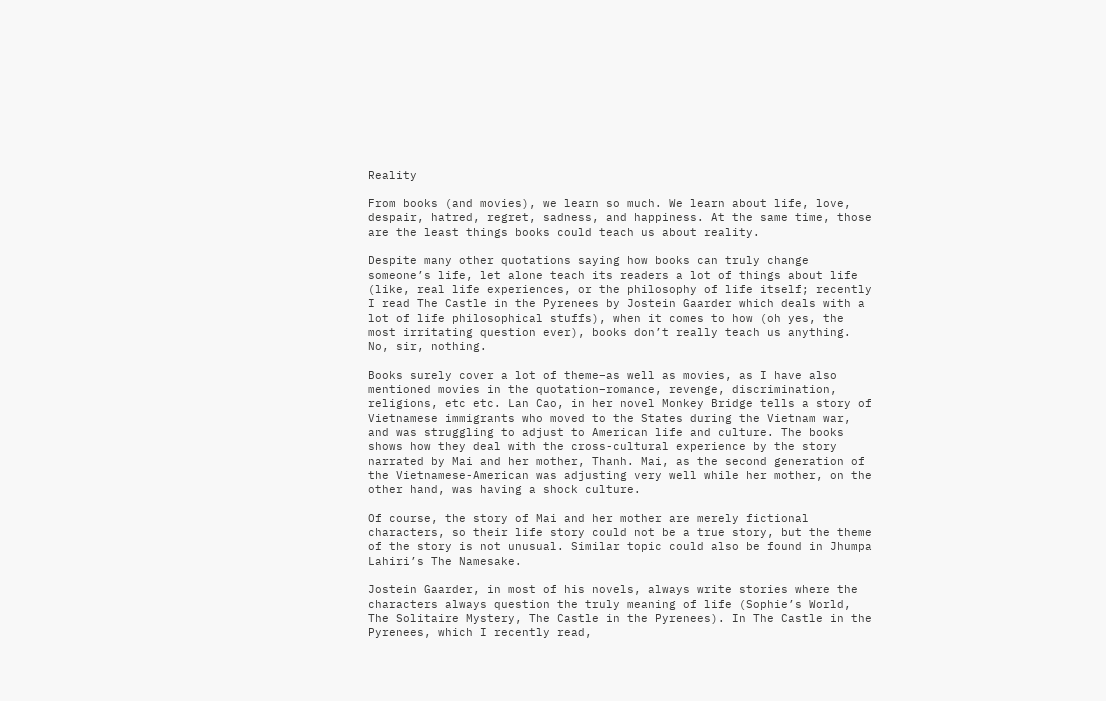Reality

From books (and movies), we learn so much. We learn about life, love, despair, hatred, regret, sadness, and happiness. At the same time, those are the least things books could teach us about reality.

Despite many other quotations saying how books can truly change someone’s life, let alone teach its readers a lot of things about life (like, real life experiences, or the philosophy of life itself; recently I read The Castle in the Pyrenees by Jostein Gaarder which deals with a lot of life philosophical stuffs), when it comes to how (oh yes, the most irritating question ever), books don’t really teach us anything. No, sir, nothing.

Books surely cover a lot of theme–as well as movies, as I have also mentioned movies in the quotation–romance, revenge, discrimination, religions, etc etc. Lan Cao, in her novel Monkey Bridge tells a story of Vietnamese immigrants who moved to the States during the Vietnam war, and was struggling to adjust to American life and culture. The books shows how they deal with the cross-cultural experience by the story narrated by Mai and her mother, Thanh. Mai, as the second generation of the Vietnamese-American was adjusting very well while her mother, on the other hand, was having a shock culture.

Of course, the story of Mai and her mother are merely fictional characters, so their life story could not be a true story, but the theme of the story is not unusual. Similar topic could also be found in Jhumpa Lahiri’s The Namesake.

Jostein Gaarder, in most of his novels, always write stories where the characters always question the truly meaning of life (Sophie’s World, The Solitaire Mystery, The Castle in the Pyrenees). In The Castle in the Pyrenees, which I recently read,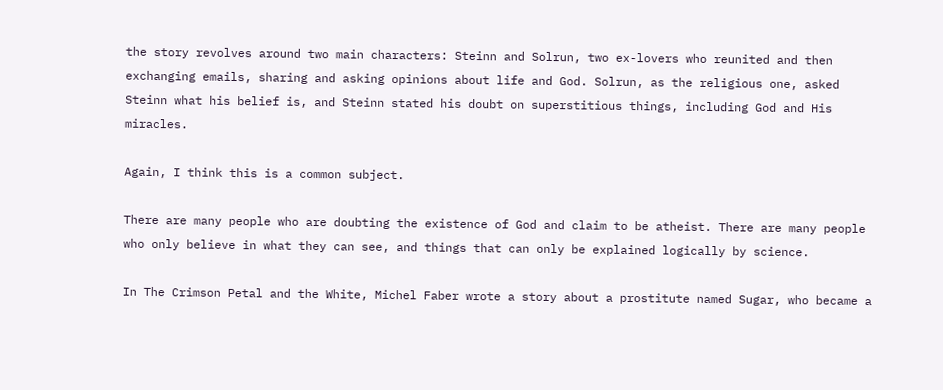the story revolves around two main characters: Steinn and Solrun, two ex-lovers who reunited and then exchanging emails, sharing and asking opinions about life and God. Solrun, as the religious one, asked Steinn what his belief is, and Steinn stated his doubt on superstitious things, including God and His miracles.

Again, I think this is a common subject.

There are many people who are doubting the existence of God and claim to be atheist. There are many people who only believe in what they can see, and things that can only be explained logically by science.

In The Crimson Petal and the White, Michel Faber wrote a story about a prostitute named Sugar, who became a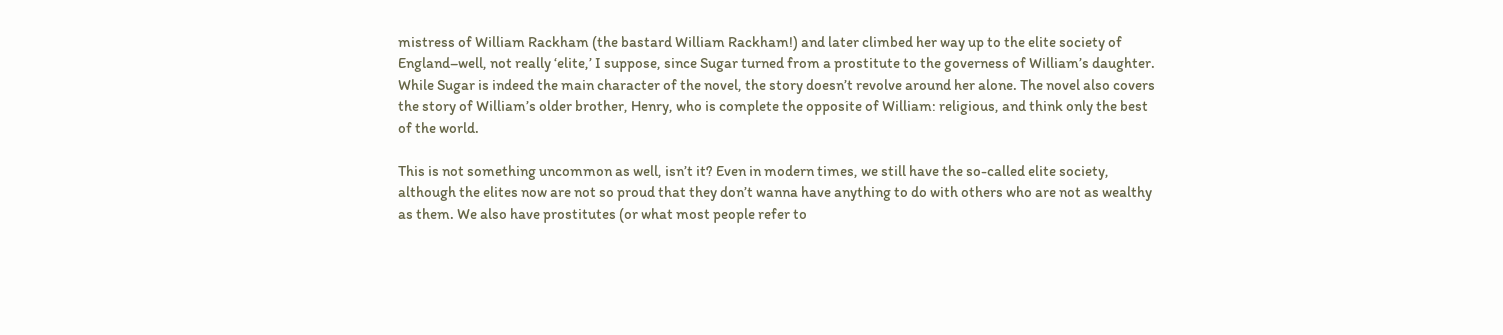mistress of William Rackham (the bastard William Rackham!) and later climbed her way up to the elite society of England–well, not really ‘elite,’ I suppose, since Sugar turned from a prostitute to the governess of William’s daughter. While Sugar is indeed the main character of the novel, the story doesn’t revolve around her alone. The novel also covers the story of William’s older brother, Henry, who is complete the opposite of William: religious, and think only the best of the world.

This is not something uncommon as well, isn’t it? Even in modern times, we still have the so-called elite society, although the elites now are not so proud that they don’t wanna have anything to do with others who are not as wealthy as them. We also have prostitutes (or what most people refer to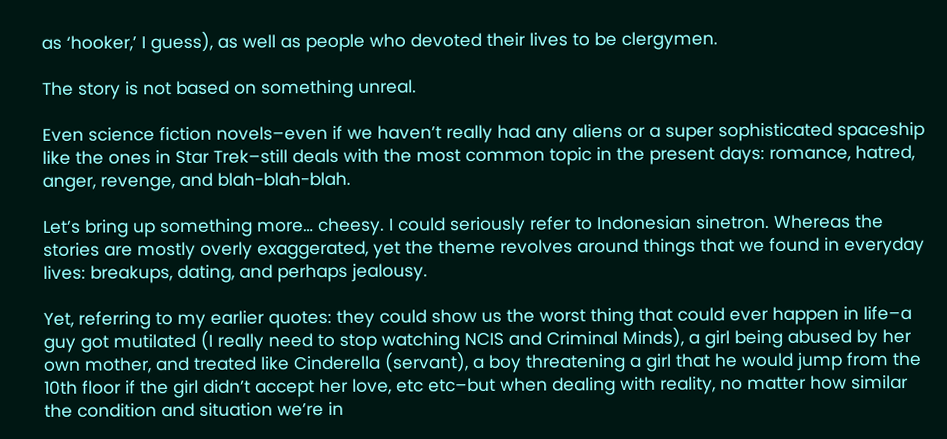as ‘hooker,’ I guess), as well as people who devoted their lives to be clergymen.

The story is not based on something unreal.

Even science fiction novels–even if we haven’t really had any aliens or a super sophisticated spaceship like the ones in Star Trek–still deals with the most common topic in the present days: romance, hatred, anger, revenge, and blah-blah-blah.

Let’s bring up something more… cheesy. I could seriously refer to Indonesian sinetron. Whereas the stories are mostly overly exaggerated, yet the theme revolves around things that we found in everyday lives: breakups, dating, and perhaps jealousy.

Yet, referring to my earlier quotes: they could show us the worst thing that could ever happen in life–a guy got mutilated (I really need to stop watching NCIS and Criminal Minds), a girl being abused by her own mother, and treated like Cinderella (servant), a boy threatening a girl that he would jump from the 10th floor if the girl didn’t accept her love, etc etc–but when dealing with reality, no matter how similar the condition and situation we’re in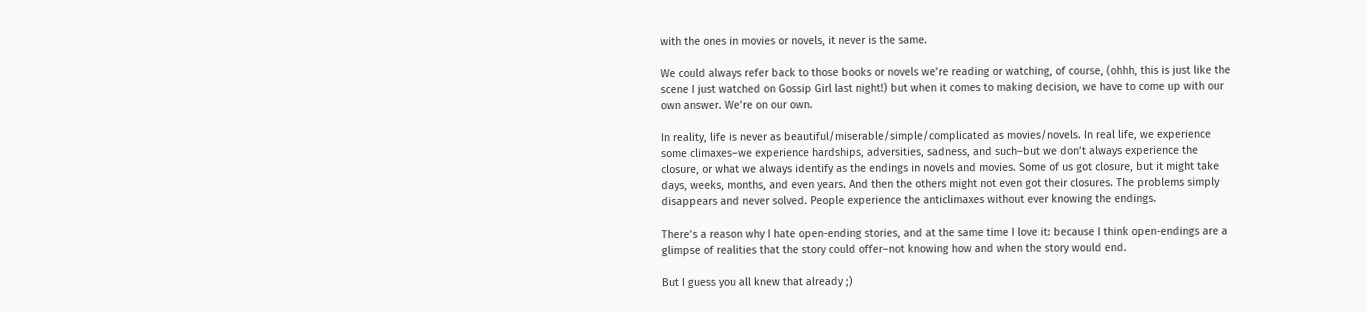with the ones in movies or novels, it never is the same.

We could always refer back to those books or novels we’re reading or watching, of course, (ohhh, this is just like the scene I just watched on Gossip Girl last night!) but when it comes to making decision, we have to come up with our own answer. We’re on our own.

In reality, life is never as beautiful/miserable/simple/complicated as movies/novels. In real life, we experience some climaxes–we experience hardships, adversities, sadness, and such–but we don’t always experience the closure, or what we always identify as the endings in novels and movies. Some of us got closure, but it might take days, weeks, months, and even years. And then the others might not even got their closures. The problems simply disappears and never solved. People experience the anticlimaxes without ever knowing the endings.

There’s a reason why I hate open-ending stories, and at the same time I love it: because I think open-endings are a glimpse of realities that the story could offer–not knowing how and when the story would end.

But I guess you all knew that already ;)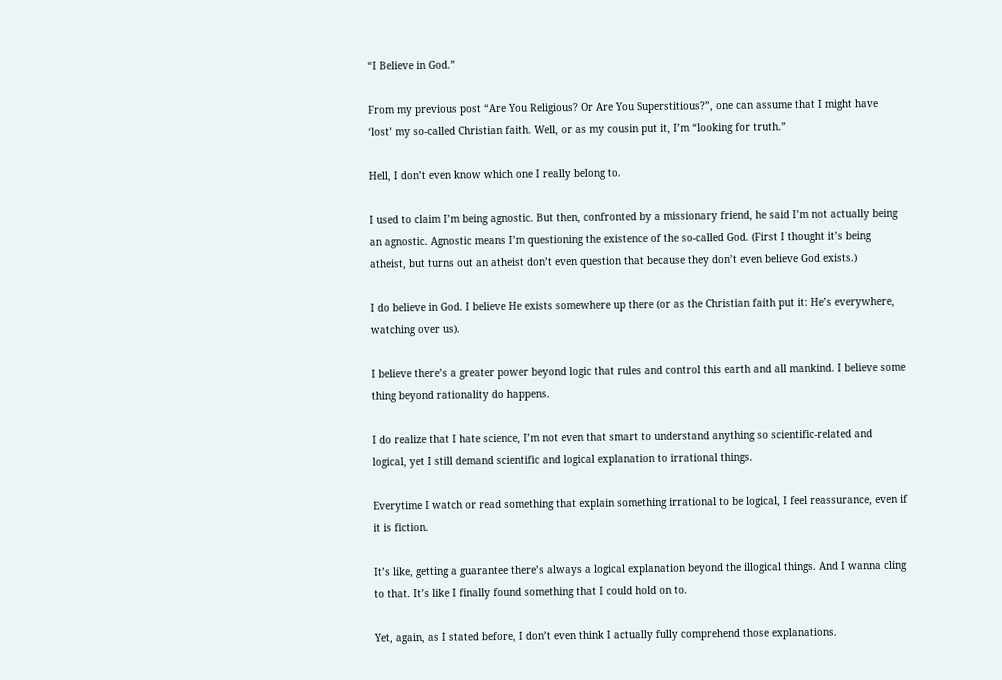“I Believe in God.”

From my previous post “Are You Religious? Or Are You Superstitious?”, one can assume that I might have ‘lost’ my so-called Christian faith. Well, or as my cousin put it, I’m “looking for truth.”

Hell, I don’t even know which one I really belong to.

I used to claim I’m being agnostic. But then, confronted by a missionary friend, he said I’m not actually being an agnostic. Agnostic means I’m questioning the existence of the so-called God. (First I thought it’s being atheist, but turns out an atheist don’t even question that because they don’t even believe God exists.)

I do believe in God. I believe He exists somewhere up there (or as the Christian faith put it: He’s everywhere, watching over us).

I believe there’s a greater power beyond logic that rules and control this earth and all mankind. I believe some thing beyond rationality do happens.

I do realize that I hate science, I’m not even that smart to understand anything so scientific-related and logical, yet I still demand scientific and logical explanation to irrational things.

Everytime I watch or read something that explain something irrational to be logical, I feel reassurance, even if it is fiction.

It’s like, getting a guarantee there’s always a logical explanation beyond the illogical things. And I wanna cling to that. It’s like I finally found something that I could hold on to.

Yet, again, as I stated before, I don’t even think I actually fully comprehend those explanations.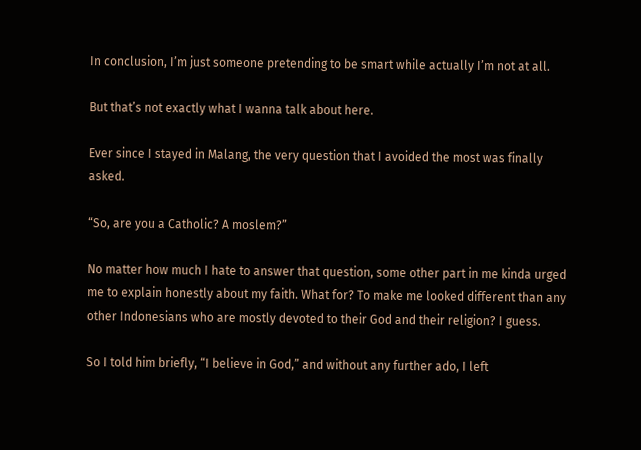In conclusion, I’m just someone pretending to be smart while actually I’m not at all.

But that’s not exactly what I wanna talk about here.

Ever since I stayed in Malang, the very question that I avoided the most was finally asked.

“So, are you a Catholic? A moslem?”

No matter how much I hate to answer that question, some other part in me kinda urged me to explain honestly about my faith. What for? To make me looked different than any other Indonesians who are mostly devoted to their God and their religion? I guess.

So I told him briefly, “I believe in God,” and without any further ado, I left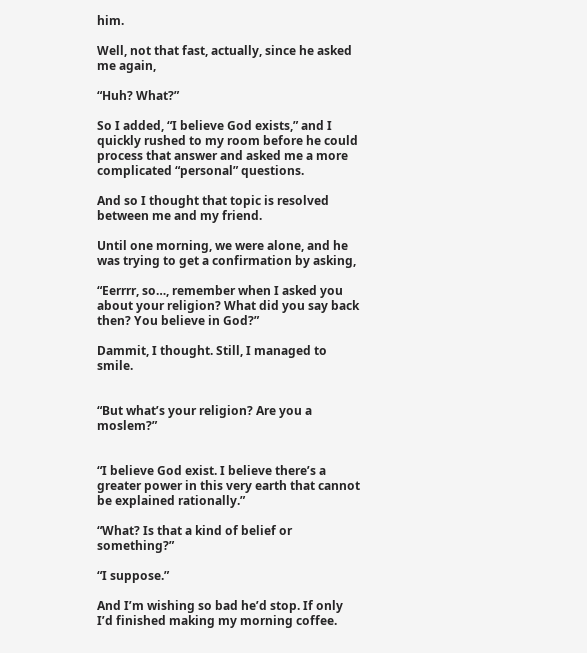him.

Well, not that fast, actually, since he asked me again,

“Huh? What?”

So I added, “I believe God exists,” and I quickly rushed to my room before he could process that answer and asked me a more complicated “personal” questions.

And so I thought that topic is resolved between me and my friend.

Until one morning, we were alone, and he was trying to get a confirmation by asking,

“Eerrrr, so…, remember when I asked you about your religion? What did you say back then? You believe in God?”

Dammit, I thought. Still, I managed to smile.


“But what’s your religion? Are you a moslem?”


“I believe God exist. I believe there’s a greater power in this very earth that cannot be explained rationally.”

“What? Is that a kind of belief or something?”

“I suppose.”

And I’m wishing so bad he’d stop. If only I’d finished making my morning coffee.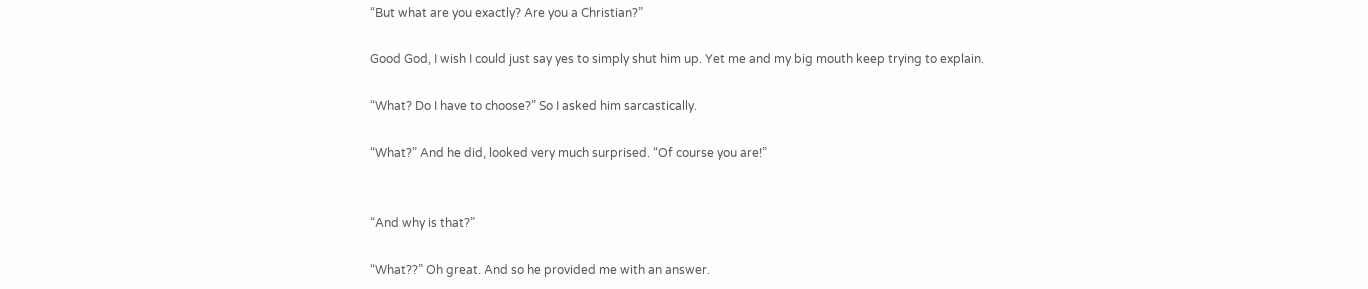“But what are you exactly? Are you a Christian?”

Good God, I wish I could just say yes to simply shut him up. Yet me and my big mouth keep trying to explain.

“What? Do I have to choose?” So I asked him sarcastically.

“What?” And he did, looked very much surprised. “Of course you are!”


“And why is that?”

“What??” Oh great. And so he provided me with an answer.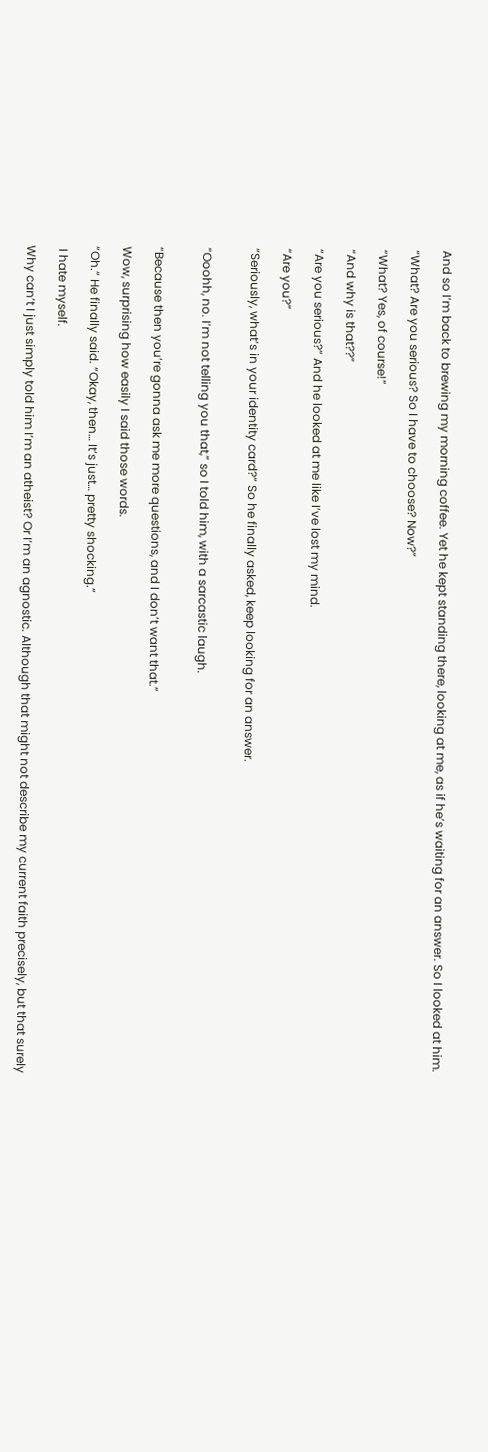And so I’m back to brewing my morning coffee. Yet he kept standing there, looking at me, as if he’s waiting for an answer. So I looked at him.

“What? Are you serious? So I have to choose? Now?”

“What? Yes, of course!”

“And why is that??”

“Are you serious?” And he looked at me like I’ve lost my mind.

“Are you?”

“Seriously, what’s in your identity card?” So he finally asked, keep looking for an answer.


“Ooohh, no. I’m not telling you that,” so I told him, with a sarcastic laugh.


“Because then you’re gonna ask me more questions, and I don’t want that.”

Wow, surprising how easily I said those words.

“Oh.” He finally said. “Okay, then… It’s just… pretty shocking.”

 I hate myself.

Why can’t I just simply told him I’m an atheist? Or I’m an agnostic. Although that might not describe my current faith precisely, but that surely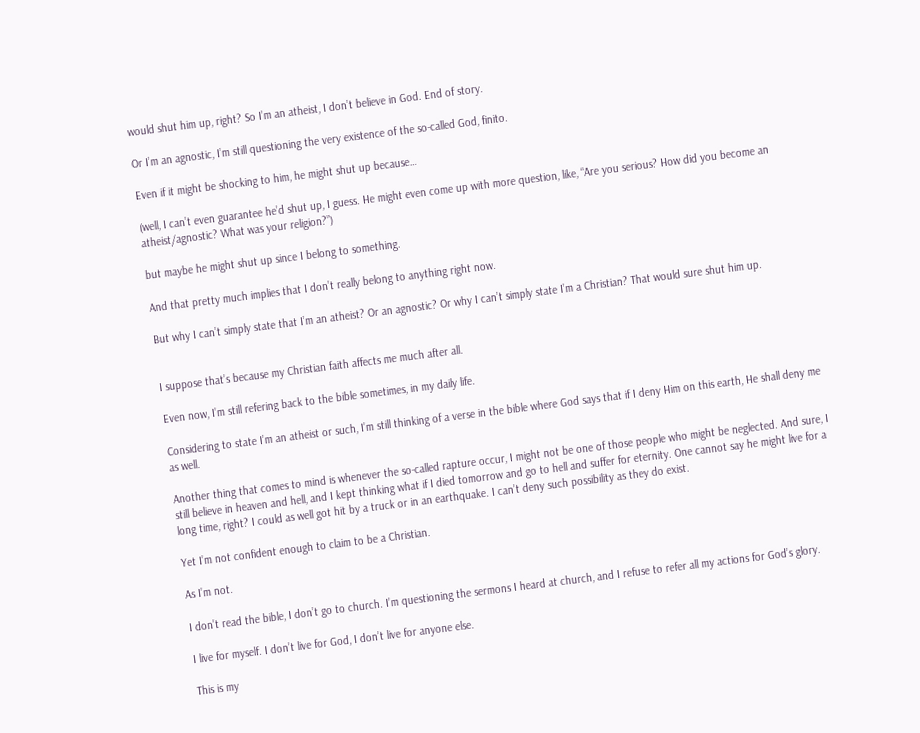would shut him up, right? So I’m an atheist, I don’t believe in God. End of story.

Or I’m an agnostic, I’m still questioning the very existence of the so-called God, finito.

Even if it might be shocking to him, he might shut up because…

(well, I can’t even guarantee he’d shut up, I guess. He might even come up with more question, like, “Are you serious? How did you become an atheist/agnostic? What was your religion?”)

but maybe he might shut up since I belong to something.

And that pretty much implies that I don’t really belong to anything right now.

But why I can’t simply state that I’m an atheist? Or an agnostic? Or why I can’t simply state I’m a Christian? That would sure shut him up.


I suppose that’s because my Christian faith affects me much after all.

Even now, I’m still refering back to the bible sometimes, in my daily life.

Considering to state I’m an atheist or such, I’m still thinking of a verse in the bible where God says that if I deny Him on this earth, He shall deny me as well.

Another thing that comes to mind is whenever the so-called rapture occur, I might not be one of those people who might be neglected. And sure, I still believe in heaven and hell, and I kept thinking what if I died tomorrow and go to hell and suffer for eternity. One cannot say he might live for a long time, right? I could as well got hit by a truck or in an earthquake. I can’t deny such possibility as they do exist.

Yet I’m not confident enough to claim to be a Christian.

As I’m not.

I don’t read the bible, I don’t go to church. I’m questioning the sermons I heard at church, and I refuse to refer all my actions for God’s glory.

I live for myself. I don’t live for God, I don’t live for anyone else.

This is my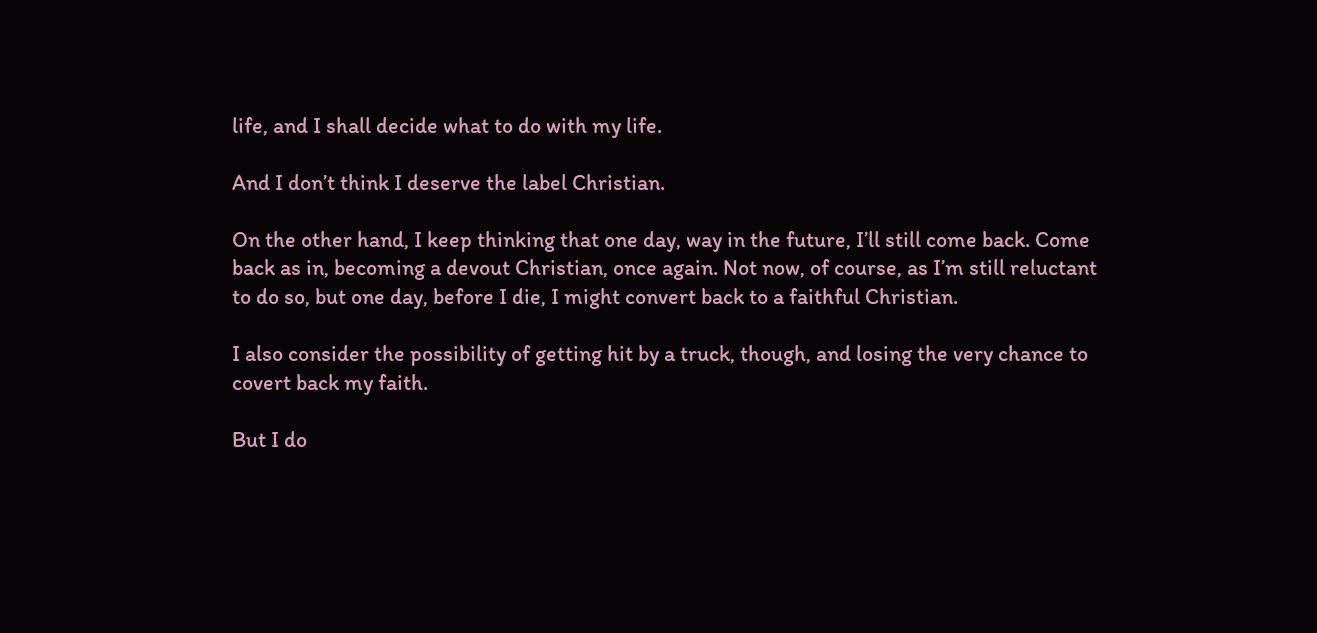life, and I shall decide what to do with my life.

And I don’t think I deserve the label Christian.

On the other hand, I keep thinking that one day, way in the future, I’ll still come back. Come back as in, becoming a devout Christian, once again. Not now, of course, as I’m still reluctant to do so, but one day, before I die, I might convert back to a faithful Christian.

I also consider the possibility of getting hit by a truck, though, and losing the very chance to covert back my faith.

But I do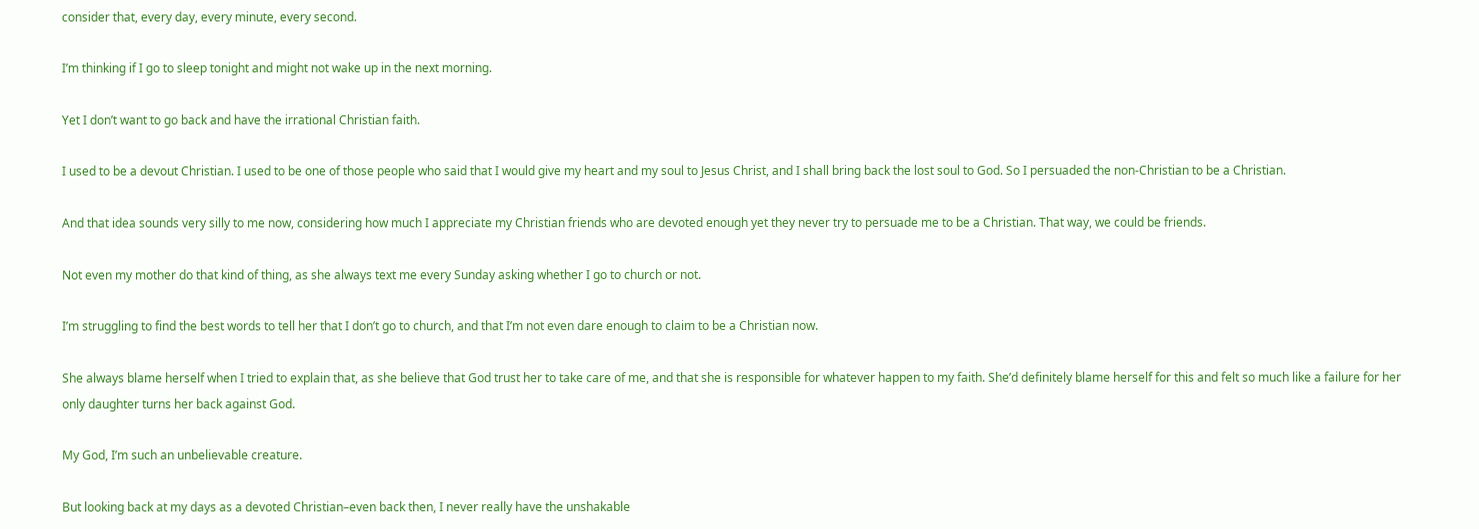consider that, every day, every minute, every second.

I’m thinking if I go to sleep tonight and might not wake up in the next morning.

Yet I don’t want to go back and have the irrational Christian faith.

I used to be a devout Christian. I used to be one of those people who said that I would give my heart and my soul to Jesus Christ, and I shall bring back the lost soul to God. So I persuaded the non-Christian to be a Christian.

And that idea sounds very silly to me now, considering how much I appreciate my Christian friends who are devoted enough yet they never try to persuade me to be a Christian. That way, we could be friends.

Not even my mother do that kind of thing, as she always text me every Sunday asking whether I go to church or not.

I’m struggling to find the best words to tell her that I don’t go to church, and that I’m not even dare enough to claim to be a Christian now.

She always blame herself when I tried to explain that, as she believe that God trust her to take care of me, and that she is responsible for whatever happen to my faith. She’d definitely blame herself for this and felt so much like a failure for her only daughter turns her back against God.

My God, I’m such an unbelievable creature.

But looking back at my days as a devoted Christian–even back then, I never really have the unshakable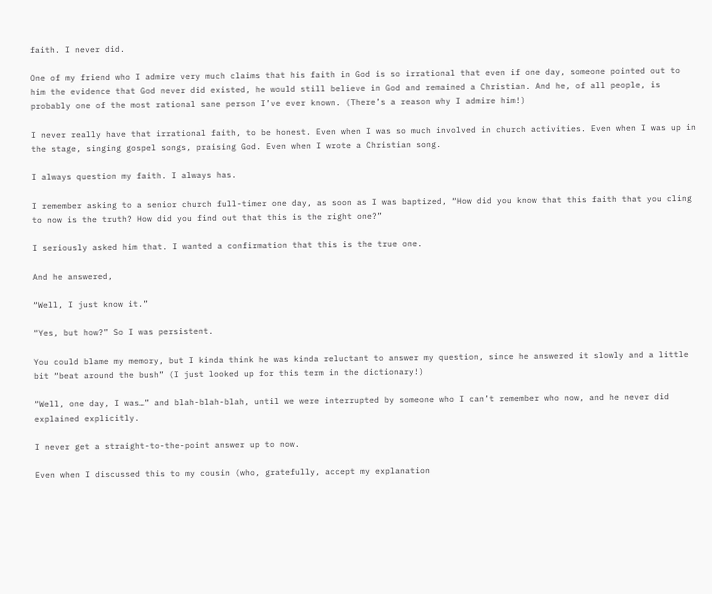faith. I never did.

One of my friend who I admire very much claims that his faith in God is so irrational that even if one day, someone pointed out to him the evidence that God never did existed, he would still believe in God and remained a Christian. And he, of all people, is probably one of the most rational sane person I’ve ever known. (There’s a reason why I admire him!)

I never really have that irrational faith, to be honest. Even when I was so much involved in church activities. Even when I was up in the stage, singing gospel songs, praising God. Even when I wrote a Christian song.

I always question my faith. I always has.

I remember asking to a senior church full-timer one day, as soon as I was baptized, “How did you know that this faith that you cling to now is the truth? How did you find out that this is the right one?”

I seriously asked him that. I wanted a confirmation that this is the true one.

And he answered,

“Well, I just know it.”

“Yes, but how?” So I was persistent.

You could blame my memory, but I kinda think he was kinda reluctant to answer my question, since he answered it slowly and a little bit “beat around the bush” (I just looked up for this term in the dictionary!)

“Well, one day, I was…” and blah-blah-blah, until we were interrupted by someone who I can’t remember who now, and he never did explained explicitly.

I never get a straight-to-the-point answer up to now.

Even when I discussed this to my cousin (who, gratefully, accept my explanation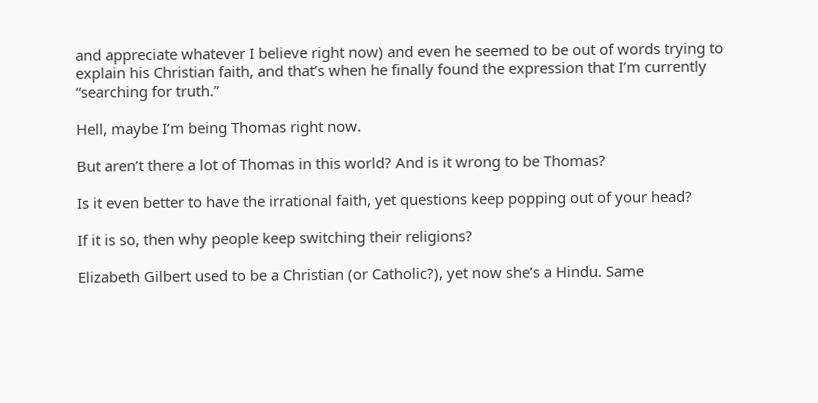and appreciate whatever I believe right now) and even he seemed to be out of words trying to explain his Christian faith, and that’s when he finally found the expression that I’m currently “searching for truth.”

Hell, maybe I’m being Thomas right now.

But aren’t there a lot of Thomas in this world? And is it wrong to be Thomas?

Is it even better to have the irrational faith, yet questions keep popping out of your head?

If it is so, then why people keep switching their religions?

Elizabeth Gilbert used to be a Christian (or Catholic?), yet now she’s a Hindu. Same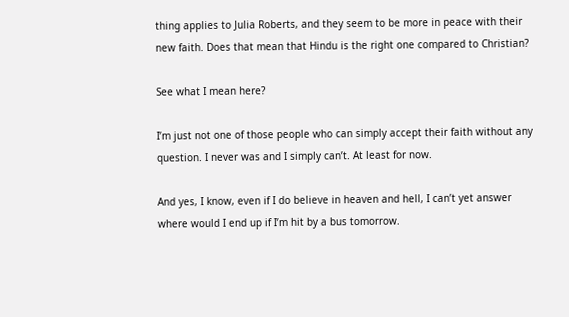thing applies to Julia Roberts, and they seem to be more in peace with their new faith. Does that mean that Hindu is the right one compared to Christian?

See what I mean here?

I’m just not one of those people who can simply accept their faith without any question. I never was and I simply can’t. At least for now.

And yes, I know, even if I do believe in heaven and hell, I can’t yet answer where would I end up if I’m hit by a bus tomorrow.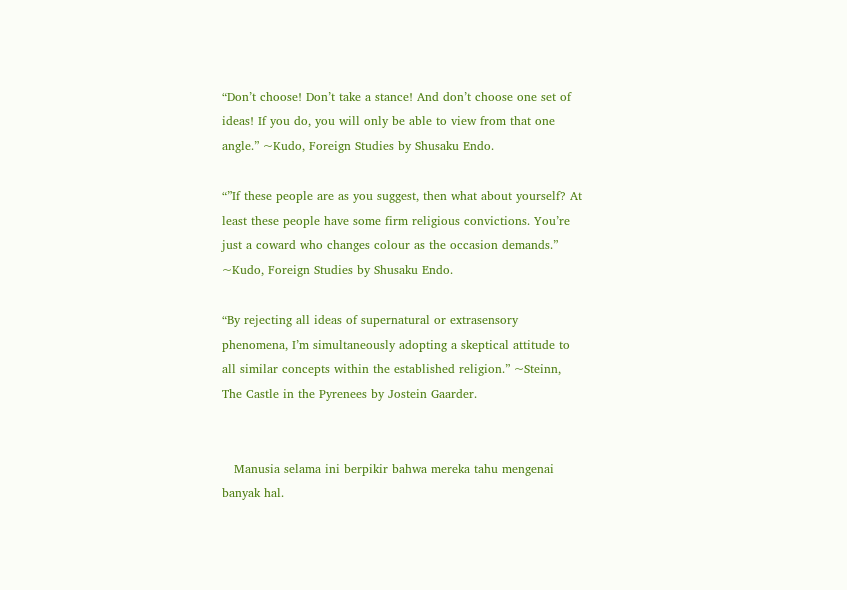“Don’t choose! Don’t take a stance! And don’t choose one set of ideas! If you do, you will only be able to view from that one angle.” ~Kudo, Foreign Studies by Shusaku Endo.

“”If these people are as you suggest, then what about yourself? At least these people have some firm religious convictions. You’re just a coward who changes colour as the occasion demands.” ~Kudo, Foreign Studies by Shusaku Endo.

“By rejecting all ideas of supernatural or extrasensory phenomena, I’m simultaneously adopting a skeptical attitude to all similar concepts within the established religion.” ~Steinn, The Castle in the Pyrenees by Jostein Gaarder.


   Manusia selama ini berpikir bahwa mereka tahu mengenai banyak hal.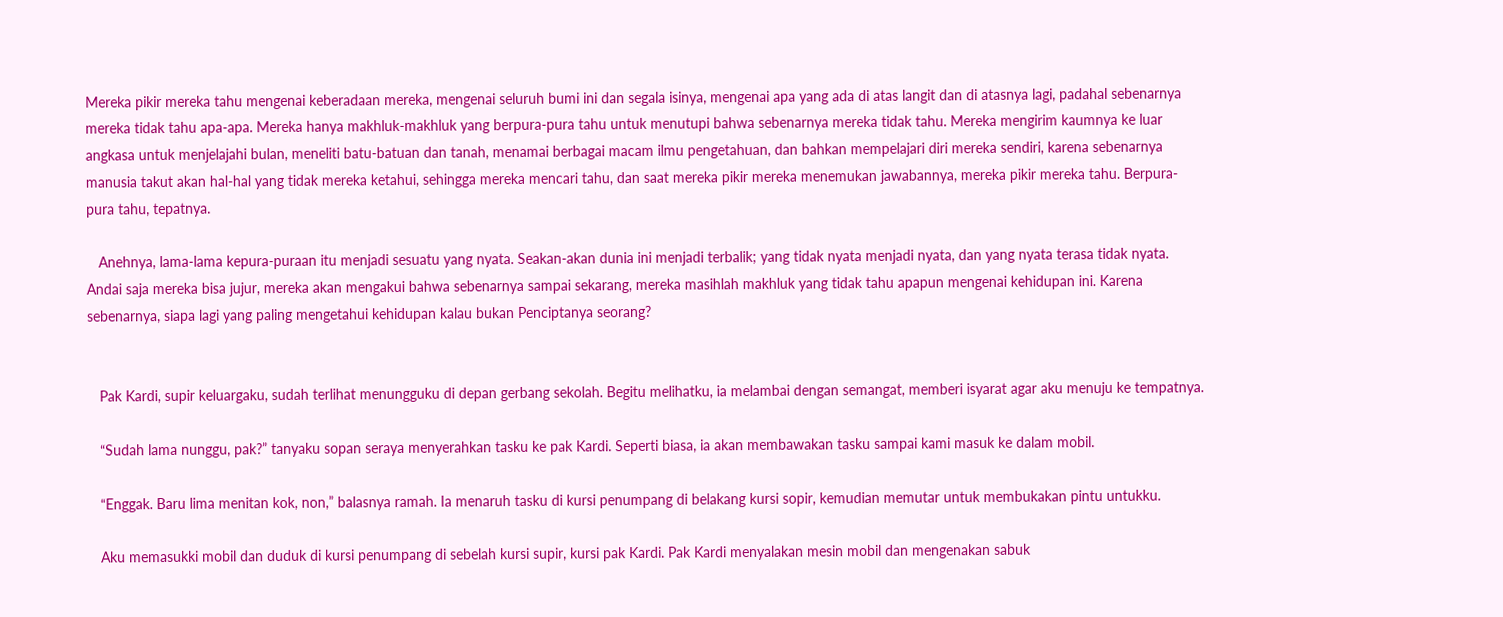Mereka pikir mereka tahu mengenai keberadaan mereka, mengenai seluruh bumi ini dan segala isinya, mengenai apa yang ada di atas langit dan di atasnya lagi, padahal sebenarnya mereka tidak tahu apa-apa. Mereka hanya makhluk-makhluk yang berpura-pura tahu untuk menutupi bahwa sebenarnya mereka tidak tahu. Mereka mengirim kaumnya ke luar angkasa untuk menjelajahi bulan, meneliti batu-batuan dan tanah, menamai berbagai macam ilmu pengetahuan, dan bahkan mempelajari diri mereka sendiri, karena sebenarnya manusia takut akan hal-hal yang tidak mereka ketahui, sehingga mereka mencari tahu, dan saat mereka pikir mereka menemukan jawabannya, mereka pikir mereka tahu. Berpura-pura tahu, tepatnya.

   Anehnya, lama-lama kepura-puraan itu menjadi sesuatu yang nyata. Seakan-akan dunia ini menjadi terbalik; yang tidak nyata menjadi nyata, dan yang nyata terasa tidak nyata. Andai saja mereka bisa jujur, mereka akan mengakui bahwa sebenarnya sampai sekarang, mereka masihlah makhluk yang tidak tahu apapun mengenai kehidupan ini. Karena sebenarnya, siapa lagi yang paling mengetahui kehidupan kalau bukan Penciptanya seorang?


   Pak Kardi, supir keluargaku, sudah terlihat menungguku di depan gerbang sekolah. Begitu melihatku, ia melambai dengan semangat, memberi isyarat agar aku menuju ke tempatnya.

   “Sudah lama nunggu, pak?” tanyaku sopan seraya menyerahkan tasku ke pak Kardi. Seperti biasa, ia akan membawakan tasku sampai kami masuk ke dalam mobil.

   “Enggak. Baru lima menitan kok, non,” balasnya ramah. Ia menaruh tasku di kursi penumpang di belakang kursi sopir, kemudian memutar untuk membukakan pintu untukku.

   Aku memasukki mobil dan duduk di kursi penumpang di sebelah kursi supir, kursi pak Kardi. Pak Kardi menyalakan mesin mobil dan mengenakan sabuk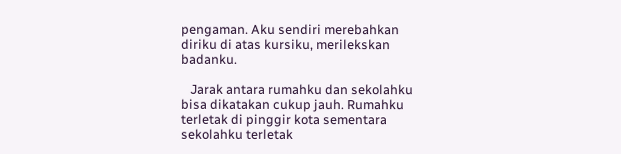pengaman. Aku sendiri merebahkan diriku di atas kursiku, merilekskan badanku.

   Jarak antara rumahku dan sekolahku bisa dikatakan cukup jauh. Rumahku terletak di pinggir kota sementara sekolahku terletak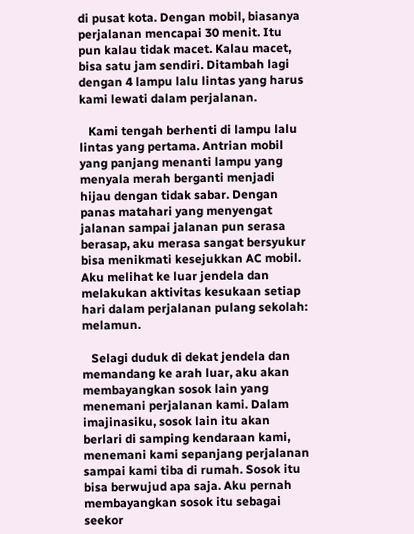di pusat kota. Dengan mobil, biasanya perjalanan mencapai 30 menit. Itu pun kalau tidak macet. Kalau macet, bisa satu jam sendiri. Ditambah lagi dengan 4 lampu lalu lintas yang harus kami lewati dalam perjalanan.

   Kami tengah berhenti di lampu lalu lintas yang pertama. Antrian mobil yang panjang menanti lampu yang menyala merah berganti menjadi hijau dengan tidak sabar. Dengan panas matahari yang menyengat jalanan sampai jalanan pun serasa berasap, aku merasa sangat bersyukur bisa menikmati kesejukkan AC mobil. Aku melihat ke luar jendela dan melakukan aktivitas kesukaan setiap hari dalam perjalanan pulang sekolah: melamun.

   Selagi duduk di dekat jendela dan memandang ke arah luar, aku akan membayangkan sosok lain yang menemani perjalanan kami. Dalam imajinasiku, sosok lain itu akan berlari di samping kendaraan kami, menemani kami sepanjang perjalanan sampai kami tiba di rumah. Sosok itu bisa berwujud apa saja. Aku pernah membayangkan sosok itu sebagai seekor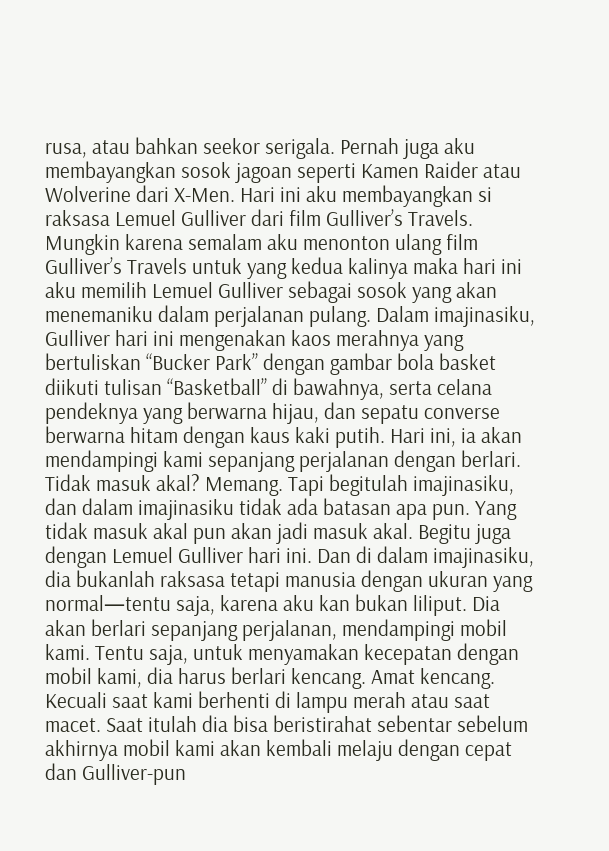rusa, atau bahkan seekor serigala. Pernah juga aku membayangkan sosok jagoan seperti Kamen Raider atau Wolverine dari X-Men. Hari ini aku membayangkan si raksasa Lemuel Gulliver dari film Gulliver’s Travels. Mungkin karena semalam aku menonton ulang film Gulliver’s Travels untuk yang kedua kalinya maka hari ini aku memilih Lemuel Gulliver sebagai sosok yang akan menemaniku dalam perjalanan pulang. Dalam imajinasiku, Gulliver hari ini mengenakan kaos merahnya yang bertuliskan “Bucker Park” dengan gambar bola basket diikuti tulisan “Basketball” di bawahnya, serta celana pendeknya yang berwarna hijau, dan sepatu converse berwarna hitam dengan kaus kaki putih. Hari ini, ia akan mendampingi kami sepanjang perjalanan dengan berlari. Tidak masuk akal? Memang. Tapi begitulah imajinasiku, dan dalam imajinasiku tidak ada batasan apa pun. Yang tidak masuk akal pun akan jadi masuk akal. Begitu juga dengan Lemuel Gulliver hari ini. Dan di dalam imajinasiku, dia bukanlah raksasa tetapi manusia dengan ukuran yang normal—tentu saja, karena aku kan bukan liliput. Dia akan berlari sepanjang perjalanan, mendampingi mobil kami. Tentu saja, untuk menyamakan kecepatan dengan mobil kami, dia harus berlari kencang. Amat kencang. Kecuali saat kami berhenti di lampu merah atau saat macet. Saat itulah dia bisa beristirahat sebentar sebelum akhirnya mobil kami akan kembali melaju dengan cepat dan Gulliver-pun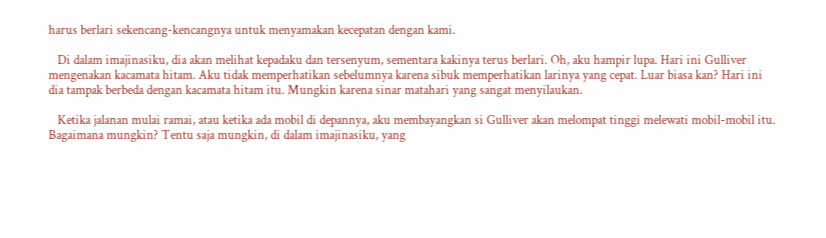harus berlari sekencang-kencangnya untuk menyamakan kecepatan dengan kami.

   Di dalam imajinasiku, dia akan melihat kepadaku dan tersenyum, sementara kakinya terus berlari. Oh, aku hampir lupa. Hari ini Gulliver mengenakan kacamata hitam. Aku tidak memperhatikan sebelumnya karena sibuk memperhatikan larinya yang cepat. Luar biasa kan? Hari ini dia tampak berbeda dengan kacamata hitam itu. Mungkin karena sinar matahari yang sangat menyilaukan.

   Ketika jalanan mulai ramai, atau ketika ada mobil di depannya, aku membayangkan si Gulliver akan melompat tinggi melewati mobil-mobil itu. Bagaimana mungkin? Tentu saja mungkin, di dalam imajinasiku, yang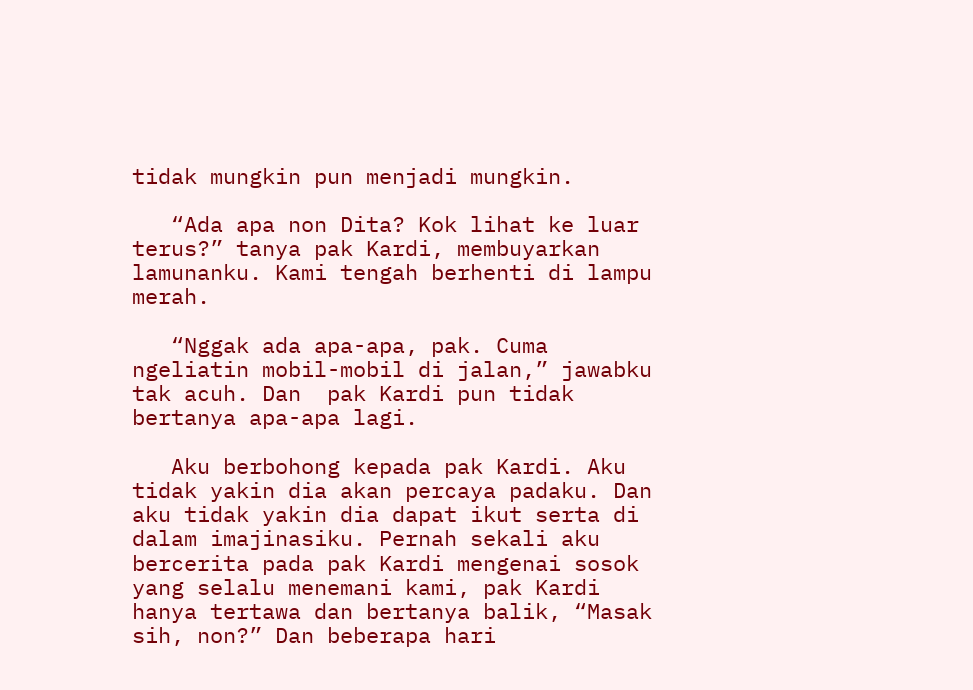tidak mungkin pun menjadi mungkin.

   “Ada apa non Dita? Kok lihat ke luar terus?” tanya pak Kardi, membuyarkan lamunanku. Kami tengah berhenti di lampu merah.

   “Nggak ada apa-apa, pak. Cuma ngeliatin mobil-mobil di jalan,” jawabku tak acuh. Dan  pak Kardi pun tidak bertanya apa-apa lagi.

   Aku berbohong kepada pak Kardi. Aku tidak yakin dia akan percaya padaku. Dan aku tidak yakin dia dapat ikut serta di dalam imajinasiku. Pernah sekali aku bercerita pada pak Kardi mengenai sosok yang selalu menemani kami, pak Kardi hanya tertawa dan bertanya balik, “Masak sih, non?” Dan beberapa hari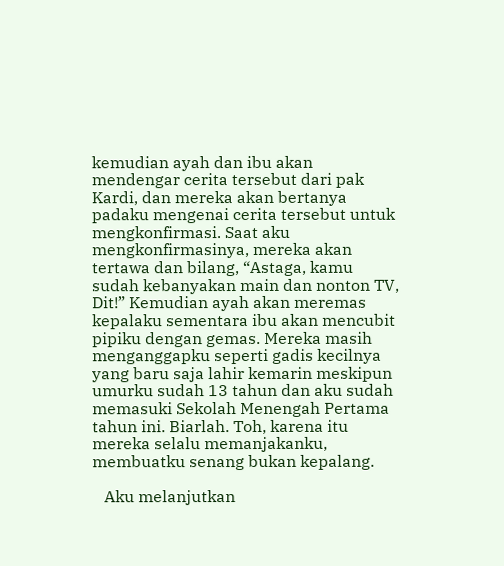kemudian ayah dan ibu akan mendengar cerita tersebut dari pak Kardi, dan mereka akan bertanya padaku mengenai cerita tersebut untuk mengkonfirmasi. Saat aku mengkonfirmasinya, mereka akan tertawa dan bilang, “Astaga, kamu sudah kebanyakan main dan nonton TV, Dit!” Kemudian ayah akan meremas kepalaku sementara ibu akan mencubit pipiku dengan gemas. Mereka masih menganggapku seperti gadis kecilnya yang baru saja lahir kemarin meskipun umurku sudah 13 tahun dan aku sudah memasuki Sekolah Menengah Pertama tahun ini. Biarlah. Toh, karena itu mereka selalu memanjakanku, membuatku senang bukan kepalang.

   Aku melanjutkan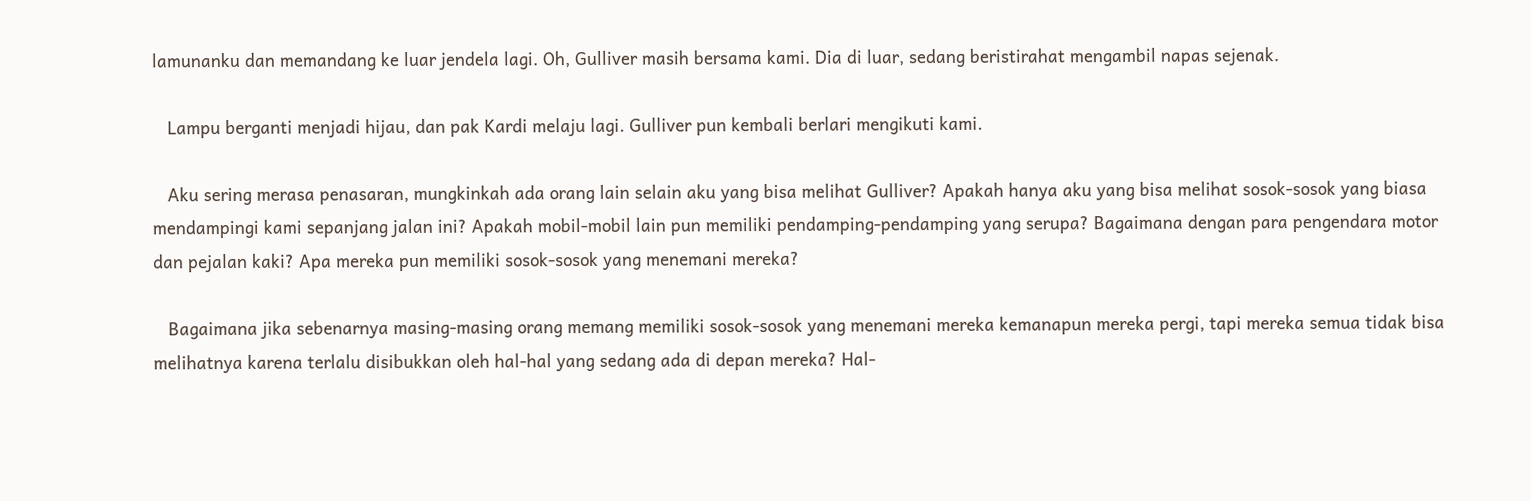lamunanku dan memandang ke luar jendela lagi. Oh, Gulliver masih bersama kami. Dia di luar, sedang beristirahat mengambil napas sejenak.

   Lampu berganti menjadi hijau, dan pak Kardi melaju lagi. Gulliver pun kembali berlari mengikuti kami.

   Aku sering merasa penasaran, mungkinkah ada orang lain selain aku yang bisa melihat Gulliver? Apakah hanya aku yang bisa melihat sosok-sosok yang biasa mendampingi kami sepanjang jalan ini? Apakah mobil-mobil lain pun memiliki pendamping-pendamping yang serupa? Bagaimana dengan para pengendara motor dan pejalan kaki? Apa mereka pun memiliki sosok-sosok yang menemani mereka?

   Bagaimana jika sebenarnya masing-masing orang memang memiliki sosok-sosok yang menemani mereka kemanapun mereka pergi, tapi mereka semua tidak bisa melihatnya karena terlalu disibukkan oleh hal-hal yang sedang ada di depan mereka? Hal-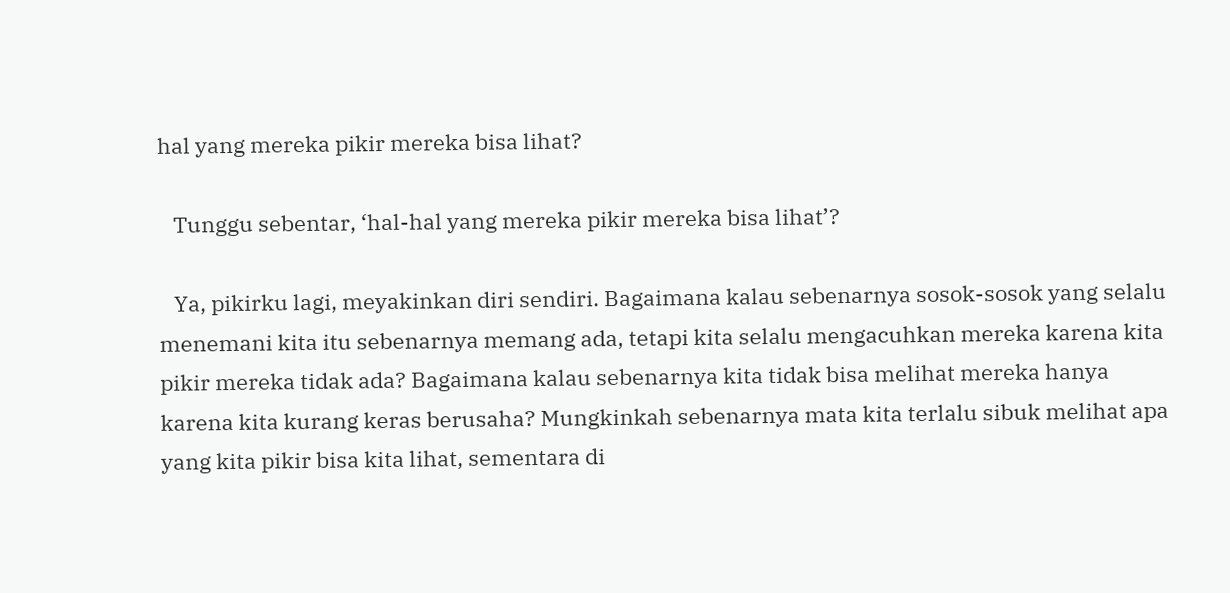hal yang mereka pikir mereka bisa lihat?

   Tunggu sebentar, ‘hal-hal yang mereka pikir mereka bisa lihat’?

   Ya, pikirku lagi, meyakinkan diri sendiri. Bagaimana kalau sebenarnya sosok-sosok yang selalu menemani kita itu sebenarnya memang ada, tetapi kita selalu mengacuhkan mereka karena kita pikir mereka tidak ada? Bagaimana kalau sebenarnya kita tidak bisa melihat mereka hanya karena kita kurang keras berusaha? Mungkinkah sebenarnya mata kita terlalu sibuk melihat apa yang kita pikir bisa kita lihat, sementara di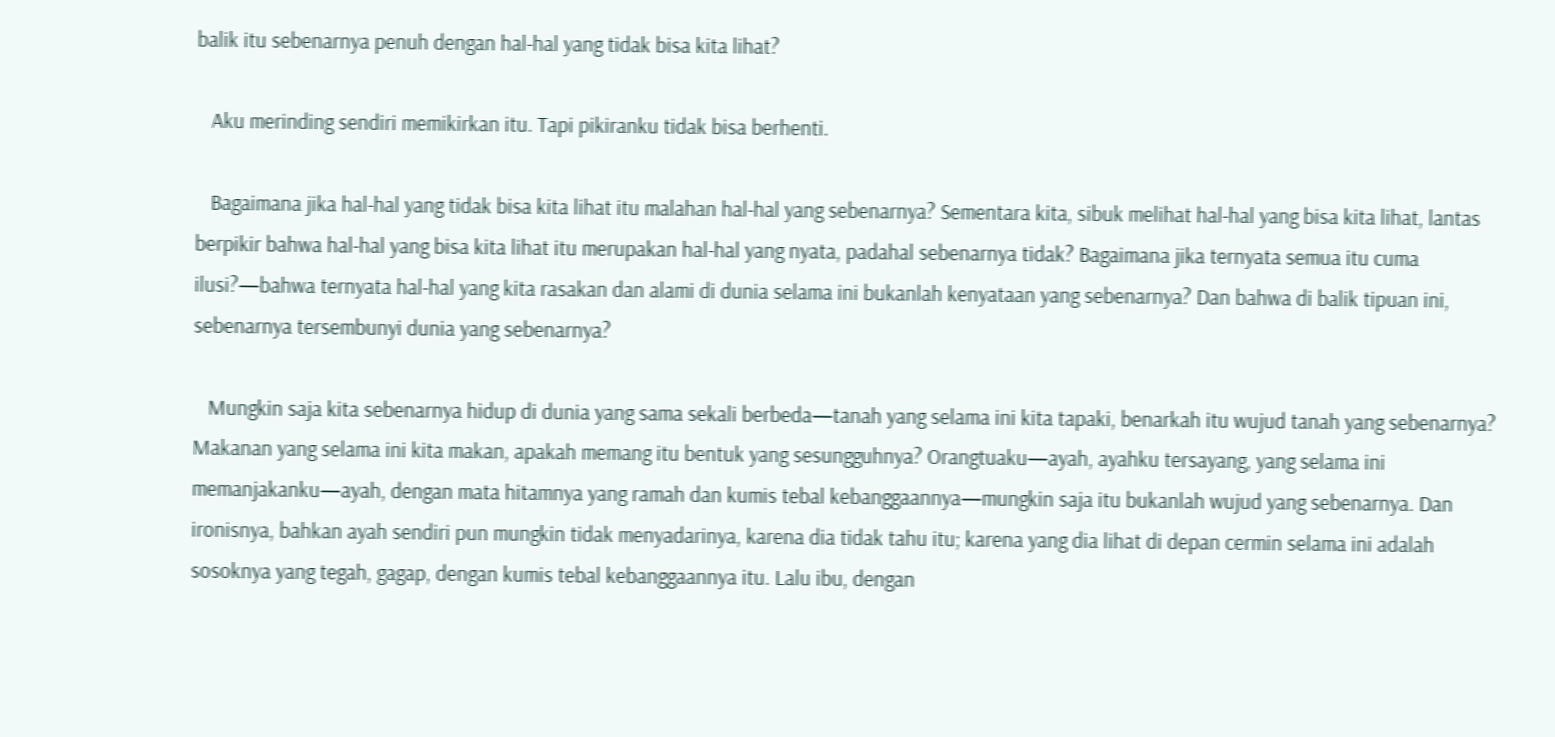balik itu sebenarnya penuh dengan hal-hal yang tidak bisa kita lihat?

   Aku merinding sendiri memikirkan itu. Tapi pikiranku tidak bisa berhenti.

   Bagaimana jika hal-hal yang tidak bisa kita lihat itu malahan hal-hal yang sebenarnya? Sementara kita, sibuk melihat hal-hal yang bisa kita lihat, lantas berpikir bahwa hal-hal yang bisa kita lihat itu merupakan hal-hal yang nyata, padahal sebenarnya tidak? Bagaimana jika ternyata semua itu cuma ilusi?—bahwa ternyata hal-hal yang kita rasakan dan alami di dunia selama ini bukanlah kenyataan yang sebenarnya? Dan bahwa di balik tipuan ini, sebenarnya tersembunyi dunia yang sebenarnya?

   Mungkin saja kita sebenarnya hidup di dunia yang sama sekali berbeda—tanah yang selama ini kita tapaki, benarkah itu wujud tanah yang sebenarnya? Makanan yang selama ini kita makan, apakah memang itu bentuk yang sesungguhnya? Orangtuaku—ayah, ayahku tersayang, yang selama ini memanjakanku—ayah, dengan mata hitamnya yang ramah dan kumis tebal kebanggaannya—mungkin saja itu bukanlah wujud yang sebenarnya. Dan ironisnya, bahkan ayah sendiri pun mungkin tidak menyadarinya, karena dia tidak tahu itu; karena yang dia lihat di depan cermin selama ini adalah sosoknya yang tegah, gagap, dengan kumis tebal kebanggaannya itu. Lalu ibu, dengan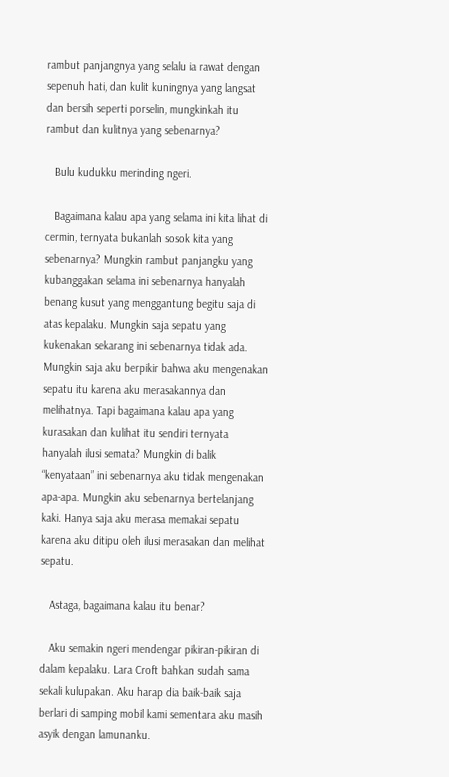rambut panjangnya yang selalu ia rawat dengan sepenuh hati, dan kulit kuningnya yang langsat dan bersih seperti porselin, mungkinkah itu rambut dan kulitnya yang sebenarnya?

   Bulu kudukku merinding ngeri.

   Bagaimana kalau apa yang selama ini kita lihat di cermin, ternyata bukanlah sosok kita yang sebenarnya? Mungkin rambut panjangku yang kubanggakan selama ini sebenarnya hanyalah benang kusut yang menggantung begitu saja di atas kepalaku. Mungkin saja sepatu yang kukenakan sekarang ini sebenarnya tidak ada. Mungkin saja aku berpikir bahwa aku mengenakan sepatu itu karena aku merasakannya dan melihatnya. Tapi bagaimana kalau apa yang kurasakan dan kulihat itu sendiri ternyata hanyalah ilusi semata? Mungkin di balik “kenyataan” ini sebenarnya aku tidak mengenakan apa-apa. Mungkin aku sebenarnya bertelanjang kaki. Hanya saja aku merasa memakai sepatu karena aku ditipu oleh ilusi merasakan dan melihat sepatu.

   Astaga, bagaimana kalau itu benar?

   Aku semakin ngeri mendengar pikiran-pikiran di dalam kepalaku. Lara Croft bahkan sudah sama sekali kulupakan. Aku harap dia baik-baik saja berlari di samping mobil kami sementara aku masih asyik dengan lamunanku.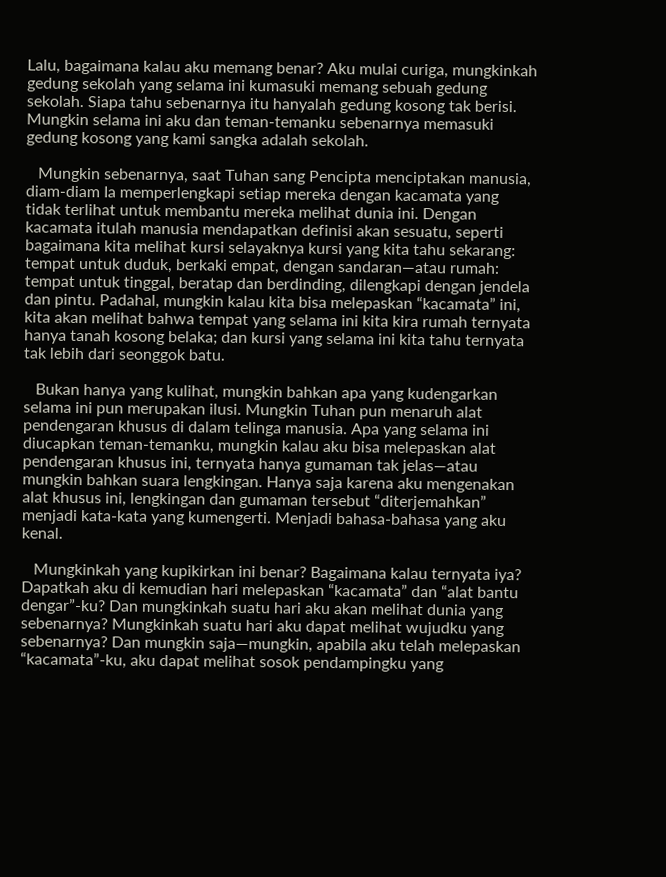Lalu, bagaimana kalau aku memang benar? Aku mulai curiga, mungkinkah gedung sekolah yang selama ini kumasuki memang sebuah gedung sekolah. Siapa tahu sebenarnya itu hanyalah gedung kosong tak berisi. Mungkin selama ini aku dan teman-temanku sebenarnya memasuki gedung kosong yang kami sangka adalah sekolah.

   Mungkin sebenarnya, saat Tuhan sang Pencipta menciptakan manusia, diam-diam Ia memperlengkapi setiap mereka dengan kacamata yang tidak terlihat untuk membantu mereka melihat dunia ini. Dengan kacamata itulah manusia mendapatkan definisi akan sesuatu, seperti bagaimana kita melihat kursi selayaknya kursi yang kita tahu sekarang: tempat untuk duduk, berkaki empat, dengan sandaran—atau rumah: tempat untuk tinggal, beratap dan berdinding, dilengkapi dengan jendela dan pintu. Padahal, mungkin kalau kita bisa melepaskan “kacamata” ini, kita akan melihat bahwa tempat yang selama ini kita kira rumah ternyata hanya tanah kosong belaka; dan kursi yang selama ini kita tahu ternyata tak lebih dari seonggok batu.

   Bukan hanya yang kulihat, mungkin bahkan apa yang kudengarkan selama ini pun merupakan ilusi. Mungkin Tuhan pun menaruh alat pendengaran khusus di dalam telinga manusia. Apa yang selama ini diucapkan teman-temanku, mungkin kalau aku bisa melepaskan alat pendengaran khusus ini, ternyata hanya gumaman tak jelas—atau mungkin bahkan suara lengkingan. Hanya saja karena aku mengenakan alat khusus ini, lengkingan dan gumaman tersebut “diterjemahkan” menjadi kata-kata yang kumengerti. Menjadi bahasa-bahasa yang aku kenal.

   Mungkinkah yang kupikirkan ini benar? Bagaimana kalau ternyata iya? Dapatkah aku di kemudian hari melepaskan “kacamata” dan “alat bantu dengar”-ku? Dan mungkinkah suatu hari aku akan melihat dunia yang sebenarnya? Mungkinkah suatu hari aku dapat melihat wujudku yang sebenarnya? Dan mungkin saja—mungkin, apabila aku telah melepaskan “kacamata”-ku, aku dapat melihat sosok pendampingku yang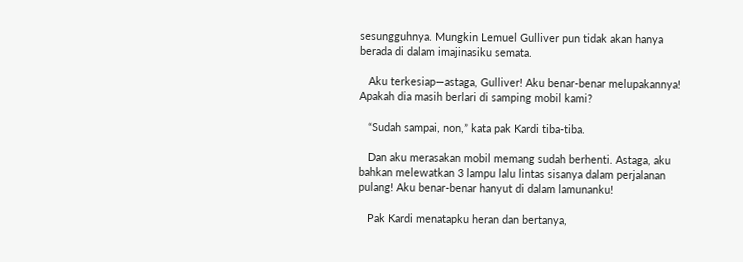sesungguhnya. Mungkin Lemuel Gulliver pun tidak akan hanya berada di dalam imajinasiku semata.

   Aku terkesiap—astaga, Gulliver! Aku benar-benar melupakannya! Apakah dia masih berlari di samping mobil kami?

   “Sudah sampai, non,” kata pak Kardi tiba-tiba.

   Dan aku merasakan mobil memang sudah berhenti. Astaga, aku bahkan melewatkan 3 lampu lalu lintas sisanya dalam perjalanan pulang! Aku benar-benar hanyut di dalam lamunanku!

   Pak Kardi menatapku heran dan bertanya,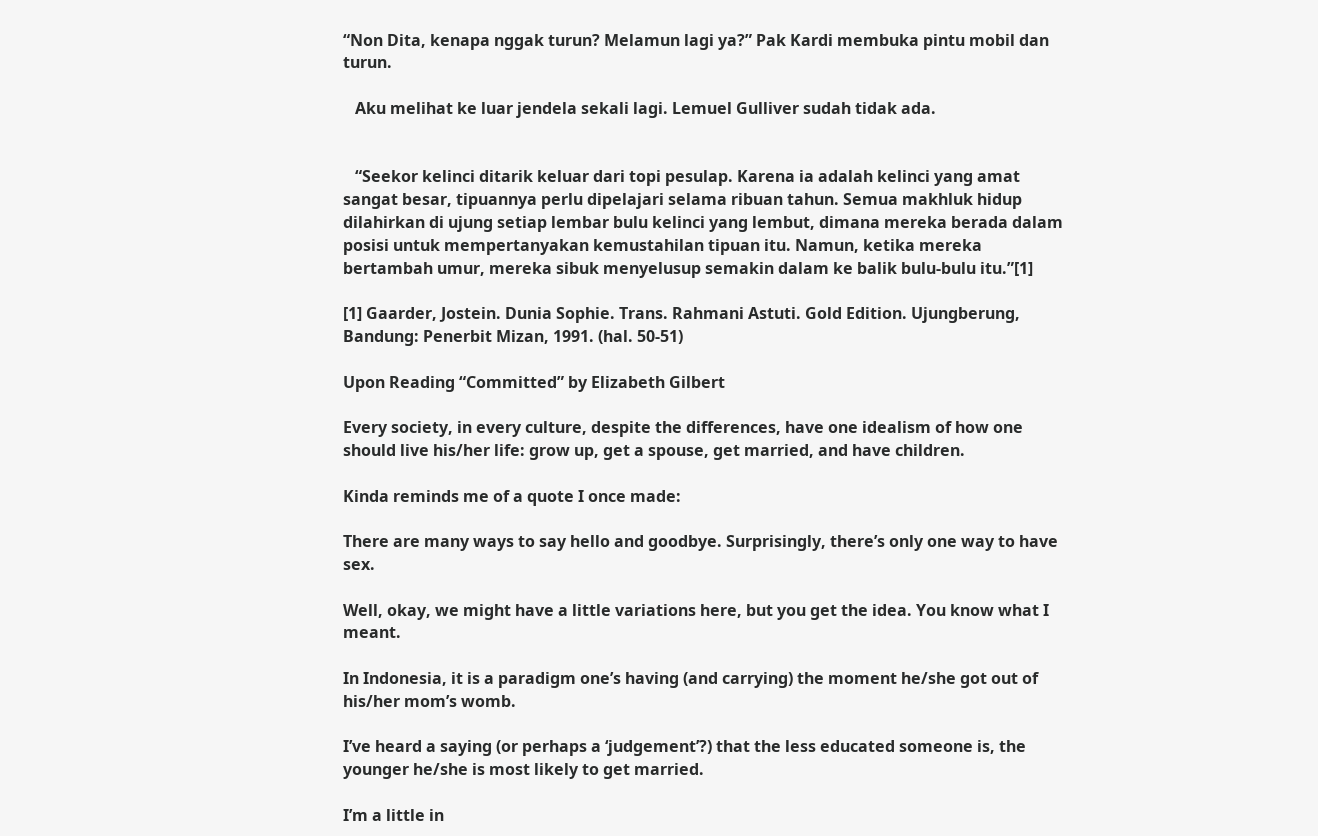“Non Dita, kenapa nggak turun? Melamun lagi ya?” Pak Kardi membuka pintu mobil dan turun.

   Aku melihat ke luar jendela sekali lagi. Lemuel Gulliver sudah tidak ada.


   “Seekor kelinci ditarik keluar dari topi pesulap. Karena ia adalah kelinci yang amat sangat besar, tipuannya perlu dipelajari selama ribuan tahun. Semua makhluk hidup dilahirkan di ujung setiap lembar bulu kelinci yang lembut, dimana mereka berada dalam posisi untuk mempertanyakan kemustahilan tipuan itu. Namun, ketika mereka bertambah umur, mereka sibuk menyelusup semakin dalam ke balik bulu-bulu itu.”[1]

[1] Gaarder, Jostein. Dunia Sophie. Trans. Rahmani Astuti. Gold Edition. Ujungberung, Bandung: Penerbit Mizan, 1991. (hal. 50-51)

Upon Reading “Committed” by Elizabeth Gilbert

Every society, in every culture, despite the differences, have one idealism of how one should live his/her life: grow up, get a spouse, get married, and have children.

Kinda reminds me of a quote I once made:

There are many ways to say hello and goodbye. Surprisingly, there’s only one way to have sex.

Well, okay, we might have a little variations here, but you get the idea. You know what I meant.

In Indonesia, it is a paradigm one’s having (and carrying) the moment he/she got out of his/her mom’s womb.

I’ve heard a saying (or perhaps a ‘judgement’?) that the less educated someone is, the younger he/she is most likely to get married.

I’m a little in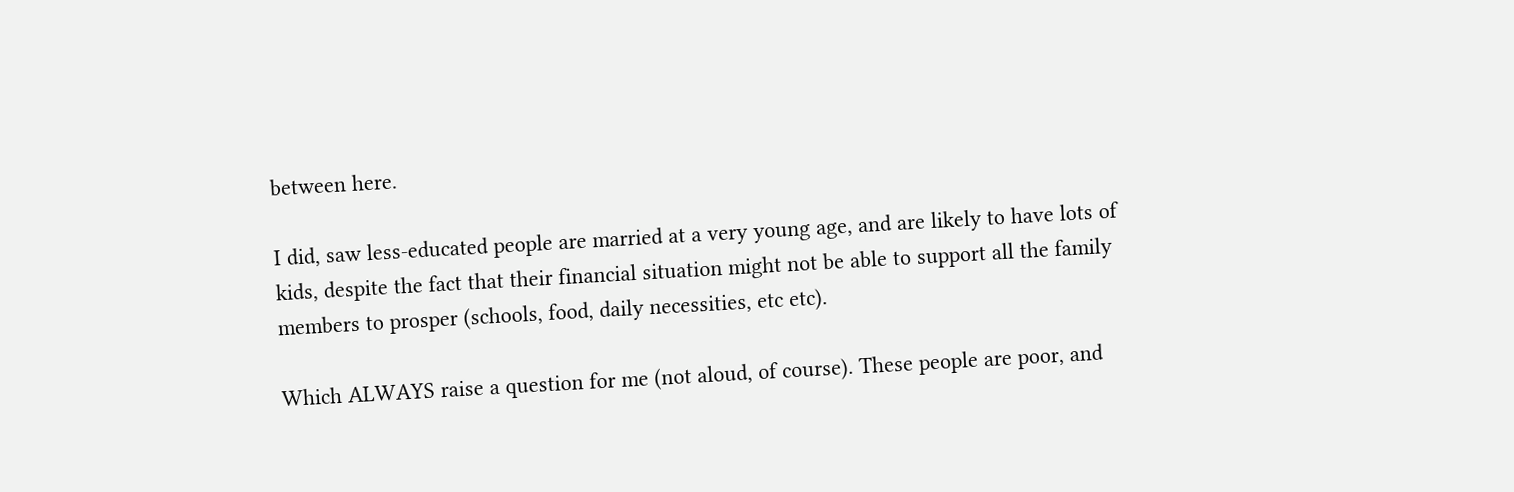between here.

I did, saw less-educated people are married at a very young age, and are likely to have lots of kids, despite the fact that their financial situation might not be able to support all the family members to prosper (schools, food, daily necessities, etc etc).

Which ALWAYS raise a question for me (not aloud, of course). These people are poor, and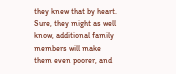they knew that by heart. Sure, they might as well know, additional family members will make them even poorer, and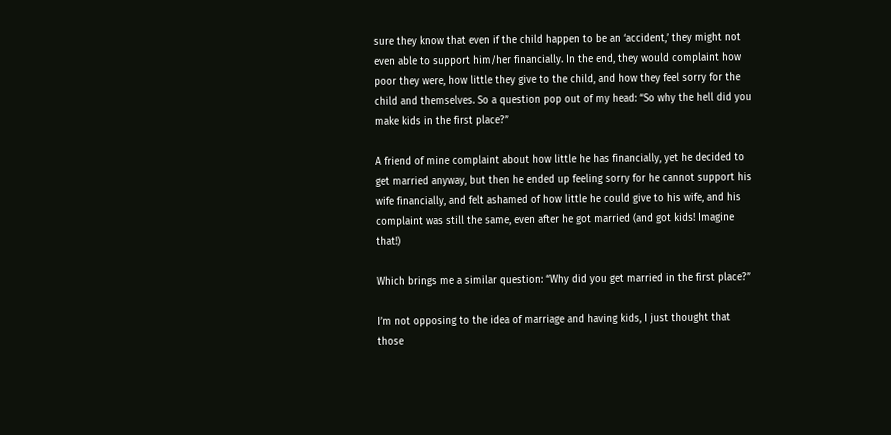sure they know that even if the child happen to be an ‘accident,’ they might not even able to support him/her financially. In the end, they would complaint how poor they were, how little they give to the child, and how they feel sorry for the child and themselves. So a question pop out of my head: “So why the hell did you make kids in the first place?”

A friend of mine complaint about how little he has financially, yet he decided to get married anyway, but then he ended up feeling sorry for he cannot support his wife financially, and felt ashamed of how little he could give to his wife, and his complaint was still the same, even after he got married (and got kids! Imagine that!)

Which brings me a similar question: “Why did you get married in the first place?”

I’m not opposing to the idea of marriage and having kids, I just thought that those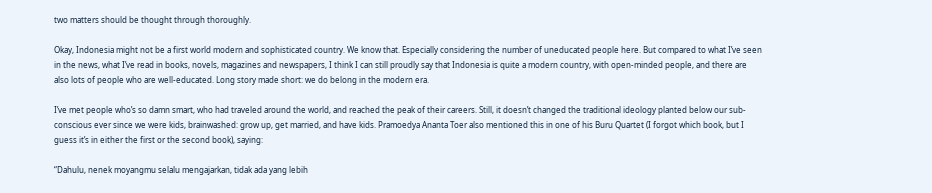two matters should be thought through thoroughly.

Okay, Indonesia might not be a first world modern and sophisticated country. We know that. Especially considering the number of uneducated people here. But compared to what I’ve seen in the news, what I’ve read in books, novels, magazines and newspapers, I think I can still proudly say that Indonesia is quite a modern country, with open-minded people, and there are also lots of people who are well-educated. Long story made short: we do belong in the modern era.

I’ve met people who’s so damn smart, who had traveled around the world, and reached the peak of their careers. Still, it doesn’t changed the traditional ideology planted below our sub-conscious ever since we were kids, brainwashed: grow up, get married, and have kids. Pramoedya Ananta Toer also mentioned this in one of his Buru Quartet (I forgot which book, but I guess it’s in either the first or the second book), saying:

“Dahulu, nenek moyangmu selalu mengajarkan, tidak ada yang lebih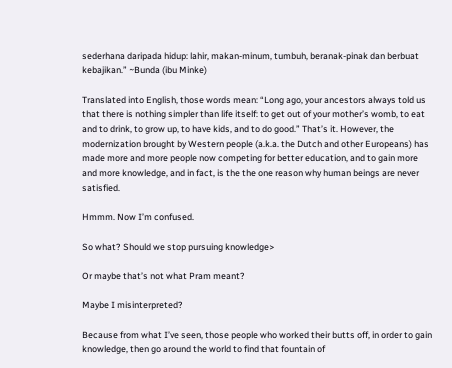sederhana daripada hidup: lahir, makan-minum, tumbuh, beranak-pinak dan berbuat kebajikan.” ~Bunda (ibu Minke)

Translated into English, those words mean: “Long ago, your ancestors always told us that there is nothing simpler than life itself: to get out of your mother’s womb, to eat and to drink, to grow up, to have kids, and to do good.” That’s it. However, the modernization brought by Western people (a.k.a. the Dutch and other Europeans) has made more and more people now competing for better education, and to gain more and more knowledge, and in fact, is the the one reason why human beings are never satisfied.

Hmmm. Now I’m confused.

So what? Should we stop pursuing knowledge>

Or maybe that’s not what Pram meant?

Maybe I misinterpreted?

Because from what I’ve seen, those people who worked their butts off, in order to gain knowledge, then go around the world to find that fountain of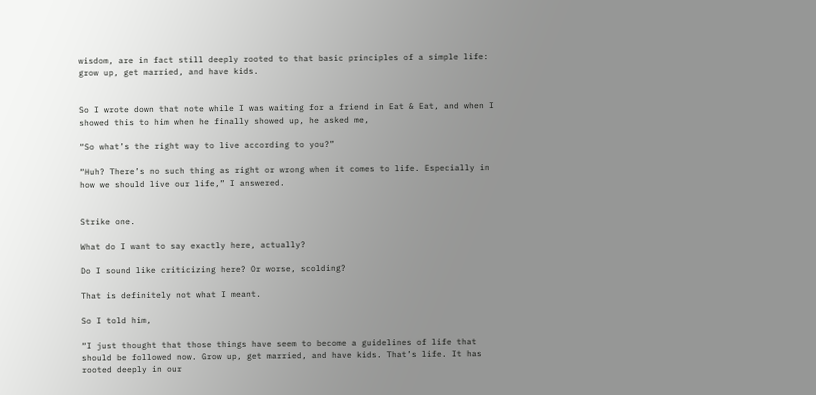wisdom, are in fact still deeply rooted to that basic principles of a simple life: grow up, get married, and have kids.


So I wrote down that note while I was waiting for a friend in Eat & Eat, and when I showed this to him when he finally showed up, he asked me,

“So what’s the right way to live according to you?”

“Huh? There’s no such thing as right or wrong when it comes to life. Especially in how we should live our life,” I answered.


Strike one.

What do I want to say exactly here, actually?

Do I sound like criticizing here? Or worse, scolding?

That is definitely not what I meant.

So I told him,

“I just thought that those things have seem to become a guidelines of life that should be followed now. Grow up, get married, and have kids. That’s life. It has rooted deeply in our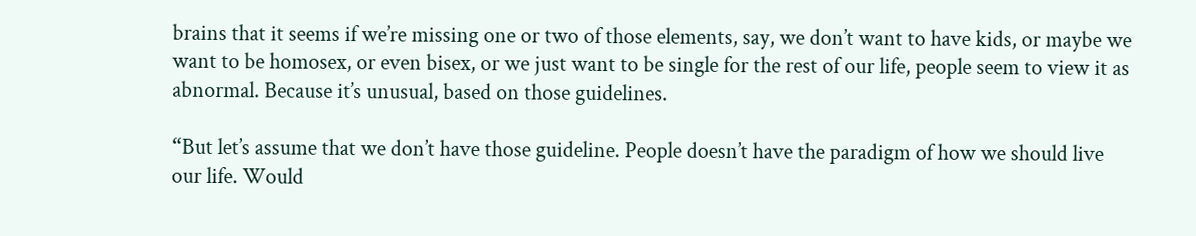brains that it seems if we’re missing one or two of those elements, say, we don’t want to have kids, or maybe we want to be homosex, or even bisex, or we just want to be single for the rest of our life, people seem to view it as abnormal. Because it’s unusual, based on those guidelines.

“But let’s assume that we don’t have those guideline. People doesn’t have the paradigm of how we should live our life. Would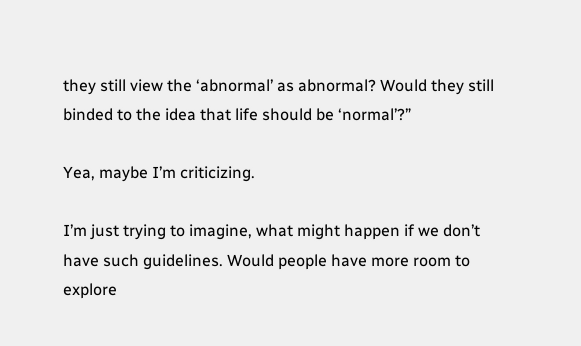they still view the ‘abnormal’ as abnormal? Would they still binded to the idea that life should be ‘normal’?”

Yea, maybe I’m criticizing.

I’m just trying to imagine, what might happen if we don’t have such guidelines. Would people have more room to explore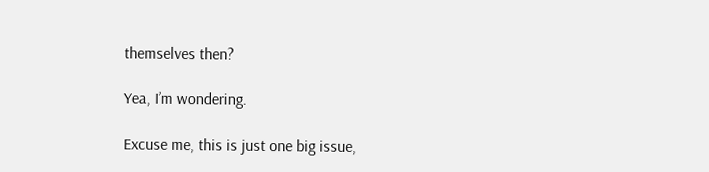themselves then?

Yea, I’m wondering.

Excuse me, this is just one big issue,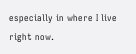especially in where I live right now.